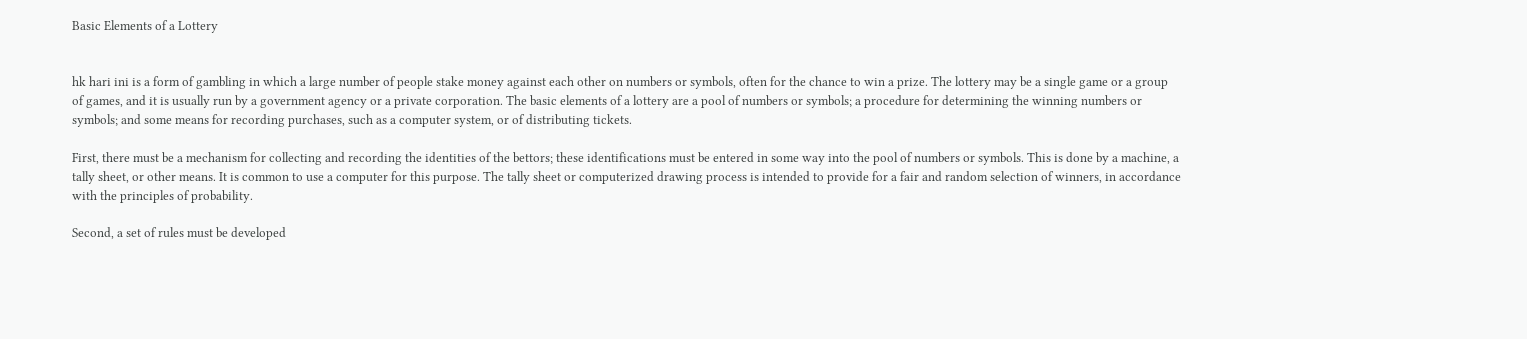Basic Elements of a Lottery


hk hari ini is a form of gambling in which a large number of people stake money against each other on numbers or symbols, often for the chance to win a prize. The lottery may be a single game or a group of games, and it is usually run by a government agency or a private corporation. The basic elements of a lottery are a pool of numbers or symbols; a procedure for determining the winning numbers or symbols; and some means for recording purchases, such as a computer system, or of distributing tickets.

First, there must be a mechanism for collecting and recording the identities of the bettors; these identifications must be entered in some way into the pool of numbers or symbols. This is done by a machine, a tally sheet, or other means. It is common to use a computer for this purpose. The tally sheet or computerized drawing process is intended to provide for a fair and random selection of winners, in accordance with the principles of probability.

Second, a set of rules must be developed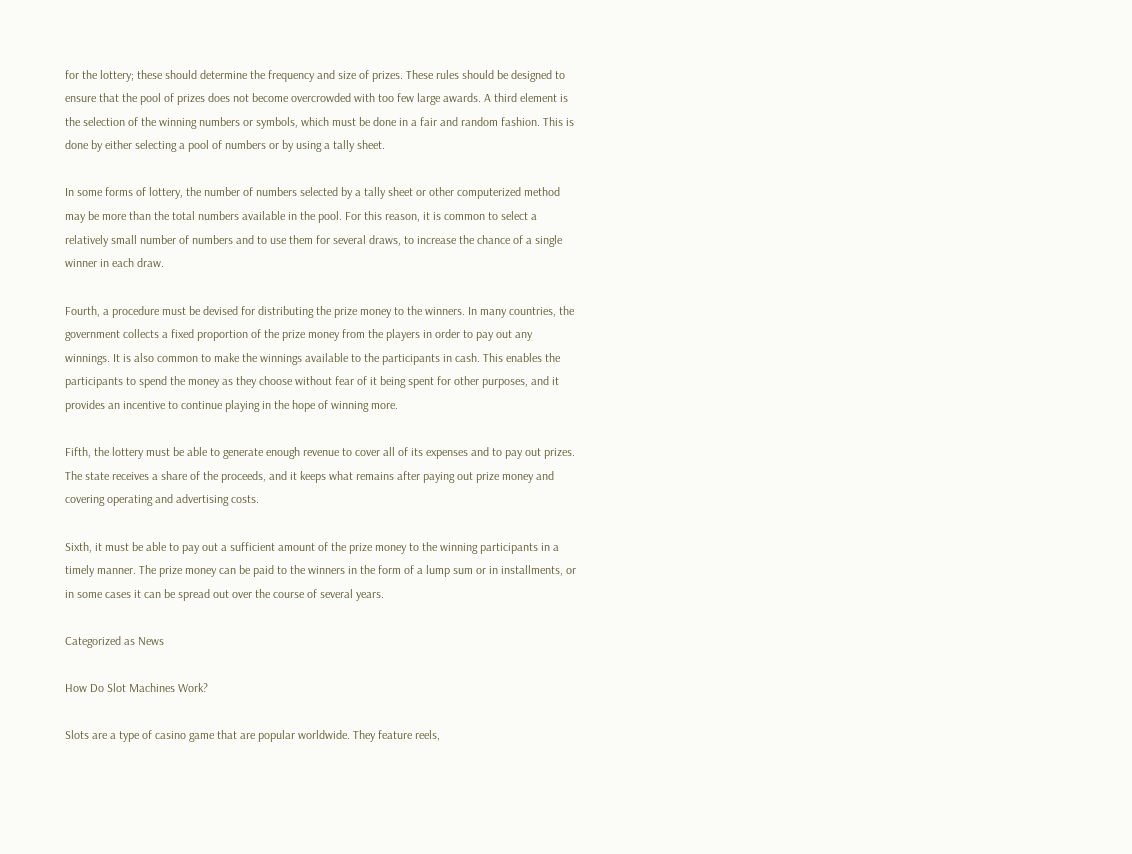for the lottery; these should determine the frequency and size of prizes. These rules should be designed to ensure that the pool of prizes does not become overcrowded with too few large awards. A third element is the selection of the winning numbers or symbols, which must be done in a fair and random fashion. This is done by either selecting a pool of numbers or by using a tally sheet.

In some forms of lottery, the number of numbers selected by a tally sheet or other computerized method may be more than the total numbers available in the pool. For this reason, it is common to select a relatively small number of numbers and to use them for several draws, to increase the chance of a single winner in each draw.

Fourth, a procedure must be devised for distributing the prize money to the winners. In many countries, the government collects a fixed proportion of the prize money from the players in order to pay out any winnings. It is also common to make the winnings available to the participants in cash. This enables the participants to spend the money as they choose without fear of it being spent for other purposes, and it provides an incentive to continue playing in the hope of winning more.

Fifth, the lottery must be able to generate enough revenue to cover all of its expenses and to pay out prizes. The state receives a share of the proceeds, and it keeps what remains after paying out prize money and covering operating and advertising costs.

Sixth, it must be able to pay out a sufficient amount of the prize money to the winning participants in a timely manner. The prize money can be paid to the winners in the form of a lump sum or in installments, or in some cases it can be spread out over the course of several years.

Categorized as News

How Do Slot Machines Work?

Slots are a type of casino game that are popular worldwide. They feature reels,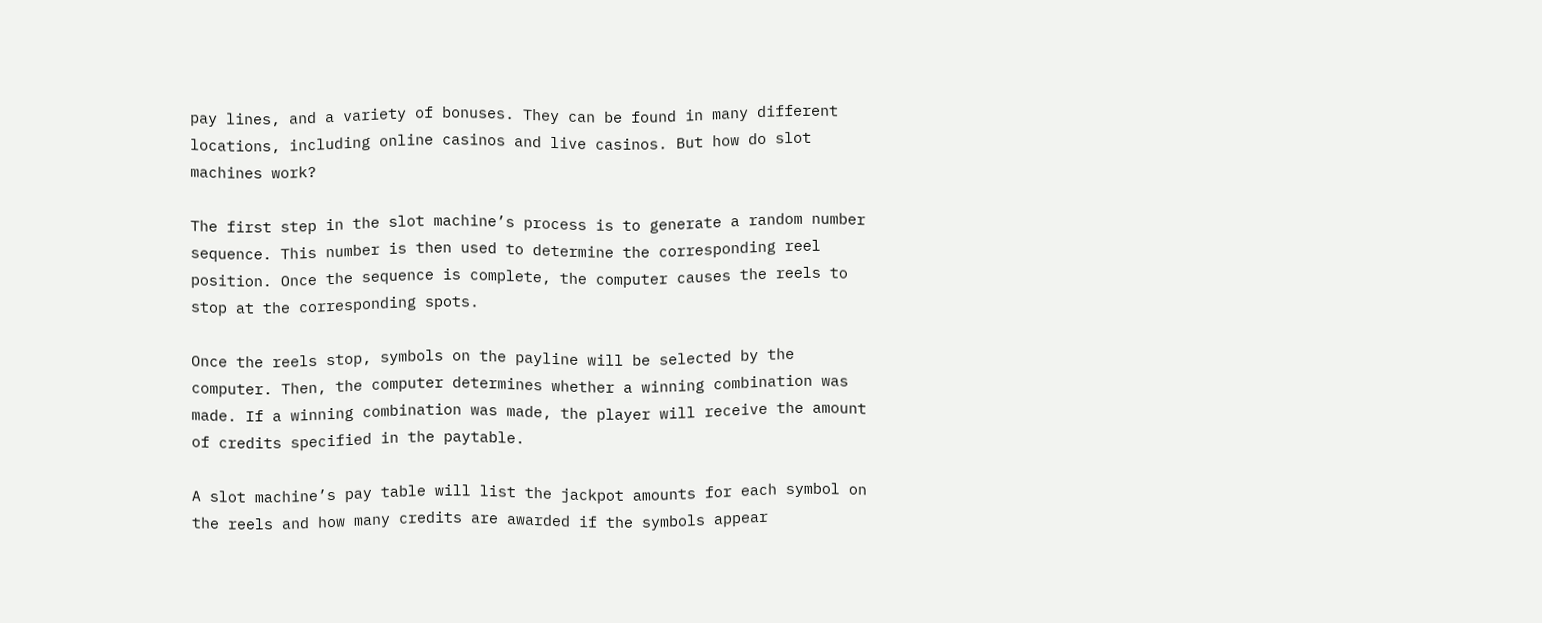pay lines, and a variety of bonuses. They can be found in many different locations, including online casinos and live casinos. But how do slot machines work?

The first step in the slot machine’s process is to generate a random number sequence. This number is then used to determine the corresponding reel position. Once the sequence is complete, the computer causes the reels to stop at the corresponding spots.

Once the reels stop, symbols on the payline will be selected by the computer. Then, the computer determines whether a winning combination was made. If a winning combination was made, the player will receive the amount of credits specified in the paytable.

A slot machine’s pay table will list the jackpot amounts for each symbol on the reels and how many credits are awarded if the symbols appear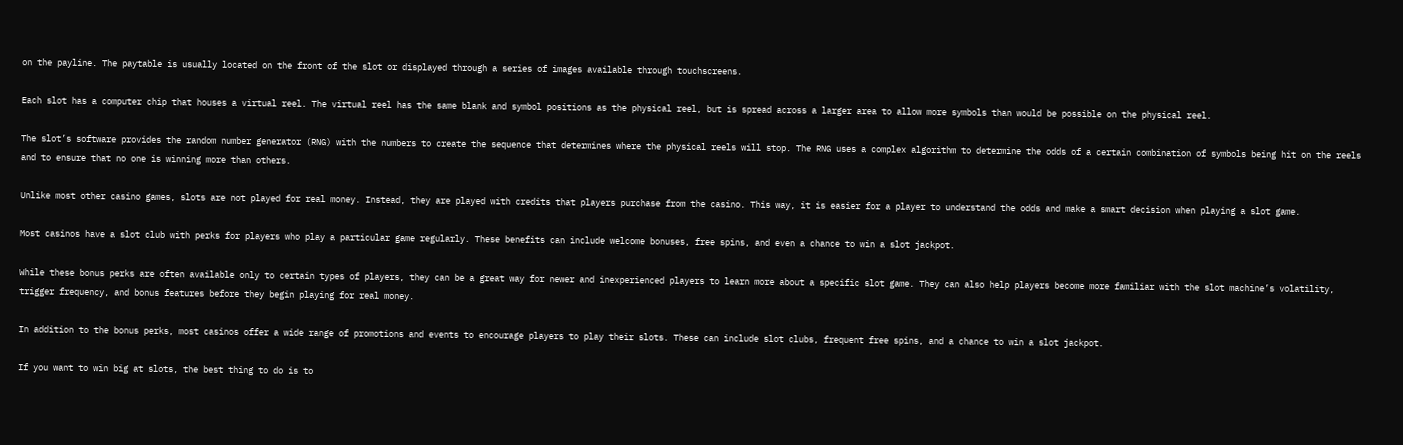on the payline. The paytable is usually located on the front of the slot or displayed through a series of images available through touchscreens.

Each slot has a computer chip that houses a virtual reel. The virtual reel has the same blank and symbol positions as the physical reel, but is spread across a larger area to allow more symbols than would be possible on the physical reel.

The slot’s software provides the random number generator (RNG) with the numbers to create the sequence that determines where the physical reels will stop. The RNG uses a complex algorithm to determine the odds of a certain combination of symbols being hit on the reels and to ensure that no one is winning more than others.

Unlike most other casino games, slots are not played for real money. Instead, they are played with credits that players purchase from the casino. This way, it is easier for a player to understand the odds and make a smart decision when playing a slot game.

Most casinos have a slot club with perks for players who play a particular game regularly. These benefits can include welcome bonuses, free spins, and even a chance to win a slot jackpot.

While these bonus perks are often available only to certain types of players, they can be a great way for newer and inexperienced players to learn more about a specific slot game. They can also help players become more familiar with the slot machine’s volatility, trigger frequency, and bonus features before they begin playing for real money.

In addition to the bonus perks, most casinos offer a wide range of promotions and events to encourage players to play their slots. These can include slot clubs, frequent free spins, and a chance to win a slot jackpot.

If you want to win big at slots, the best thing to do is to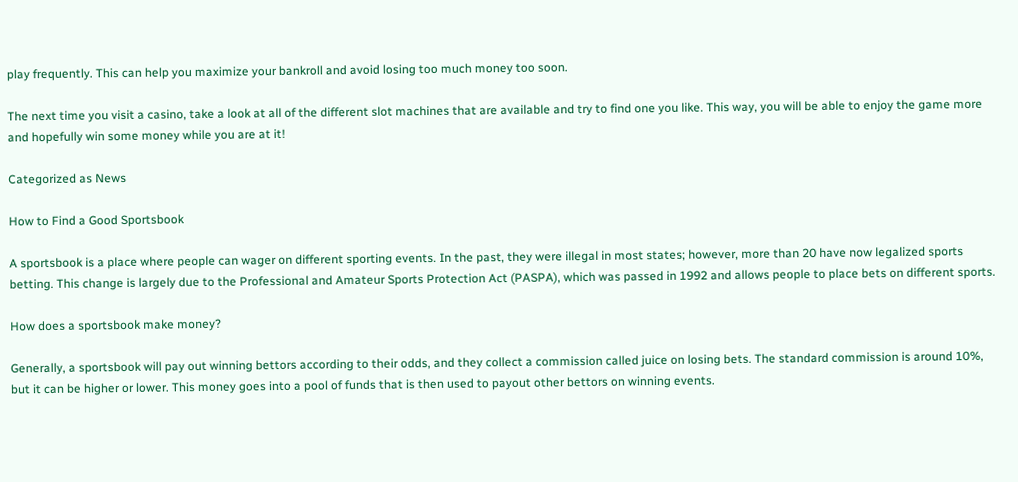play frequently. This can help you maximize your bankroll and avoid losing too much money too soon.

The next time you visit a casino, take a look at all of the different slot machines that are available and try to find one you like. This way, you will be able to enjoy the game more and hopefully win some money while you are at it!

Categorized as News

How to Find a Good Sportsbook

A sportsbook is a place where people can wager on different sporting events. In the past, they were illegal in most states; however, more than 20 have now legalized sports betting. This change is largely due to the Professional and Amateur Sports Protection Act (PASPA), which was passed in 1992 and allows people to place bets on different sports.

How does a sportsbook make money?

Generally, a sportsbook will pay out winning bettors according to their odds, and they collect a commission called juice on losing bets. The standard commission is around 10%, but it can be higher or lower. This money goes into a pool of funds that is then used to payout other bettors on winning events.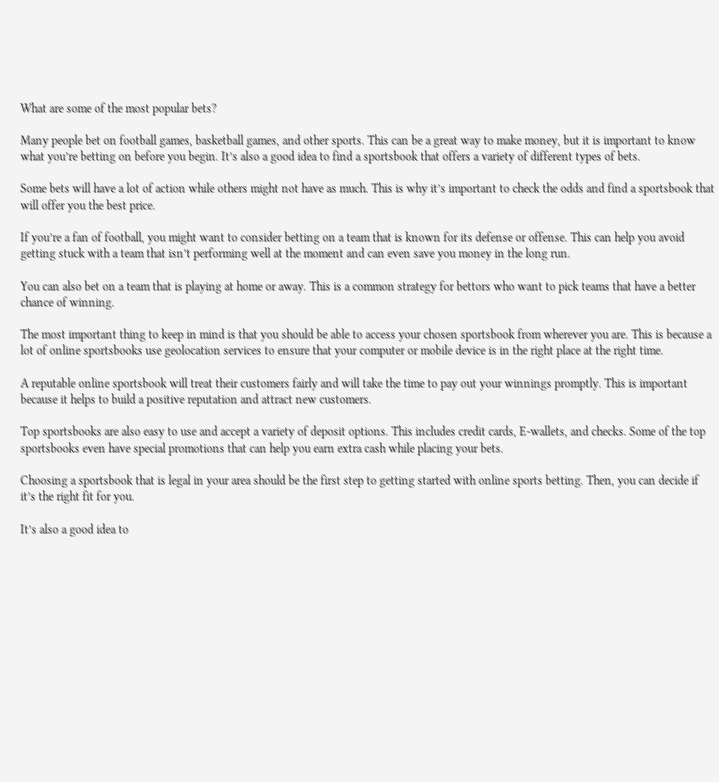What are some of the most popular bets?

Many people bet on football games, basketball games, and other sports. This can be a great way to make money, but it is important to know what you’re betting on before you begin. It’s also a good idea to find a sportsbook that offers a variety of different types of bets.

Some bets will have a lot of action while others might not have as much. This is why it’s important to check the odds and find a sportsbook that will offer you the best price.

If you’re a fan of football, you might want to consider betting on a team that is known for its defense or offense. This can help you avoid getting stuck with a team that isn’t performing well at the moment and can even save you money in the long run.

You can also bet on a team that is playing at home or away. This is a common strategy for bettors who want to pick teams that have a better chance of winning.

The most important thing to keep in mind is that you should be able to access your chosen sportsbook from wherever you are. This is because a lot of online sportsbooks use geolocation services to ensure that your computer or mobile device is in the right place at the right time.

A reputable online sportsbook will treat their customers fairly and will take the time to pay out your winnings promptly. This is important because it helps to build a positive reputation and attract new customers.

Top sportsbooks are also easy to use and accept a variety of deposit options. This includes credit cards, E-wallets, and checks. Some of the top sportsbooks even have special promotions that can help you earn extra cash while placing your bets.

Choosing a sportsbook that is legal in your area should be the first step to getting started with online sports betting. Then, you can decide if it’s the right fit for you.

It’s also a good idea to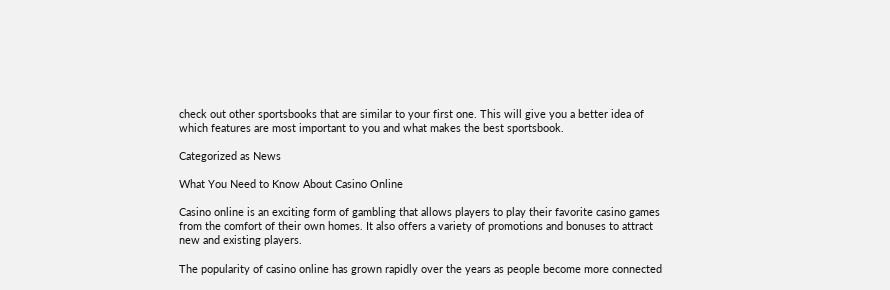check out other sportsbooks that are similar to your first one. This will give you a better idea of which features are most important to you and what makes the best sportsbook.

Categorized as News

What You Need to Know About Casino Online

Casino online is an exciting form of gambling that allows players to play their favorite casino games from the comfort of their own homes. It also offers a variety of promotions and bonuses to attract new and existing players.

The popularity of casino online has grown rapidly over the years as people become more connected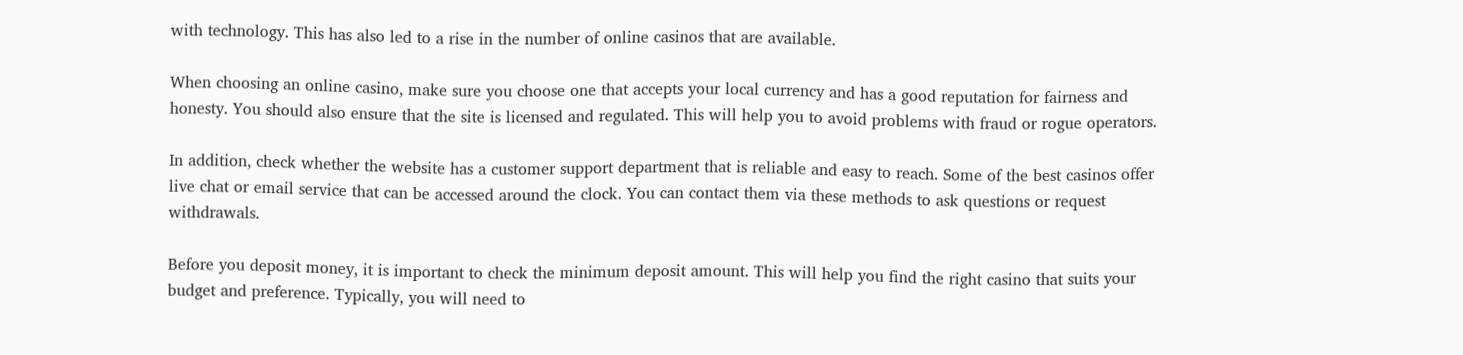with technology. This has also led to a rise in the number of online casinos that are available.

When choosing an online casino, make sure you choose one that accepts your local currency and has a good reputation for fairness and honesty. You should also ensure that the site is licensed and regulated. This will help you to avoid problems with fraud or rogue operators.

In addition, check whether the website has a customer support department that is reliable and easy to reach. Some of the best casinos offer live chat or email service that can be accessed around the clock. You can contact them via these methods to ask questions or request withdrawals.

Before you deposit money, it is important to check the minimum deposit amount. This will help you find the right casino that suits your budget and preference. Typically, you will need to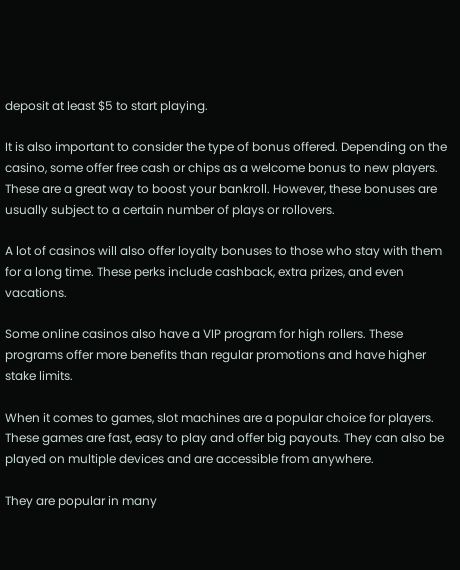deposit at least $5 to start playing.

It is also important to consider the type of bonus offered. Depending on the casino, some offer free cash or chips as a welcome bonus to new players. These are a great way to boost your bankroll. However, these bonuses are usually subject to a certain number of plays or rollovers.

A lot of casinos will also offer loyalty bonuses to those who stay with them for a long time. These perks include cashback, extra prizes, and even vacations.

Some online casinos also have a VIP program for high rollers. These programs offer more benefits than regular promotions and have higher stake limits.

When it comes to games, slot machines are a popular choice for players. These games are fast, easy to play and offer big payouts. They can also be played on multiple devices and are accessible from anywhere.

They are popular in many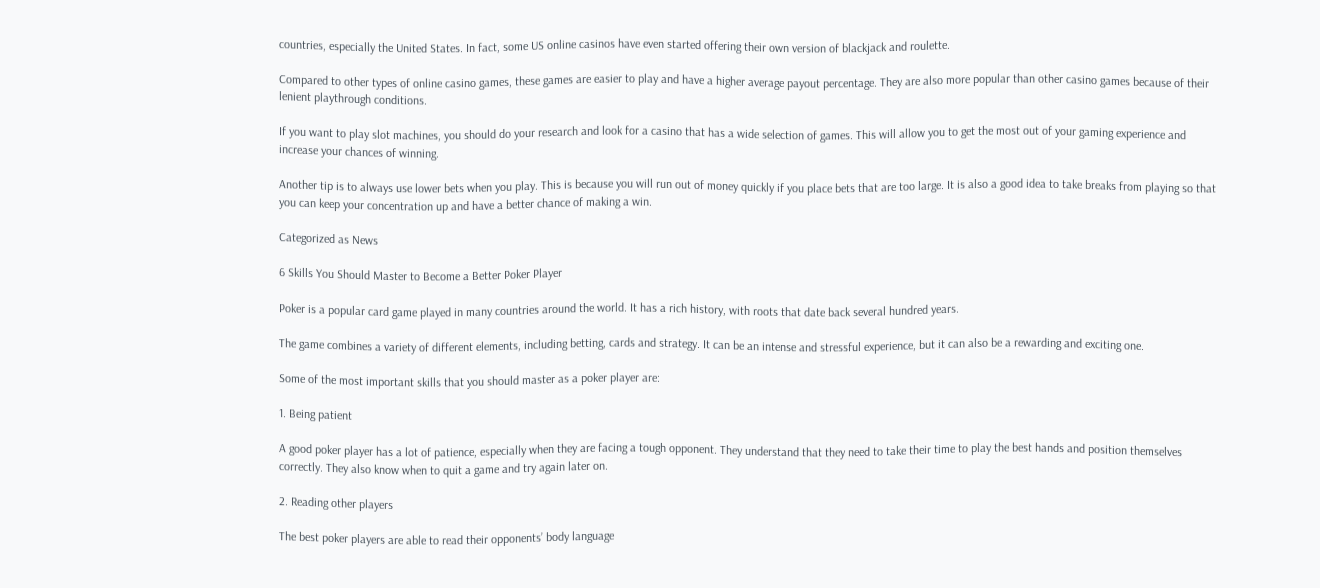countries, especially the United States. In fact, some US online casinos have even started offering their own version of blackjack and roulette.

Compared to other types of online casino games, these games are easier to play and have a higher average payout percentage. They are also more popular than other casino games because of their lenient playthrough conditions.

If you want to play slot machines, you should do your research and look for a casino that has a wide selection of games. This will allow you to get the most out of your gaming experience and increase your chances of winning.

Another tip is to always use lower bets when you play. This is because you will run out of money quickly if you place bets that are too large. It is also a good idea to take breaks from playing so that you can keep your concentration up and have a better chance of making a win.

Categorized as News

6 Skills You Should Master to Become a Better Poker Player

Poker is a popular card game played in many countries around the world. It has a rich history, with roots that date back several hundred years.

The game combines a variety of different elements, including betting, cards and strategy. It can be an intense and stressful experience, but it can also be a rewarding and exciting one.

Some of the most important skills that you should master as a poker player are:

1. Being patient

A good poker player has a lot of patience, especially when they are facing a tough opponent. They understand that they need to take their time to play the best hands and position themselves correctly. They also know when to quit a game and try again later on.

2. Reading other players

The best poker players are able to read their opponents’ body language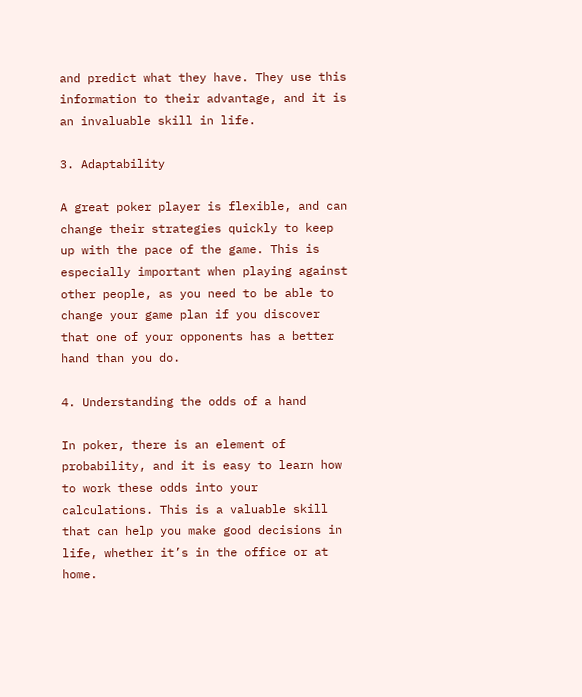and predict what they have. They use this information to their advantage, and it is an invaluable skill in life.

3. Adaptability

A great poker player is flexible, and can change their strategies quickly to keep up with the pace of the game. This is especially important when playing against other people, as you need to be able to change your game plan if you discover that one of your opponents has a better hand than you do.

4. Understanding the odds of a hand

In poker, there is an element of probability, and it is easy to learn how to work these odds into your calculations. This is a valuable skill that can help you make good decisions in life, whether it’s in the office or at home.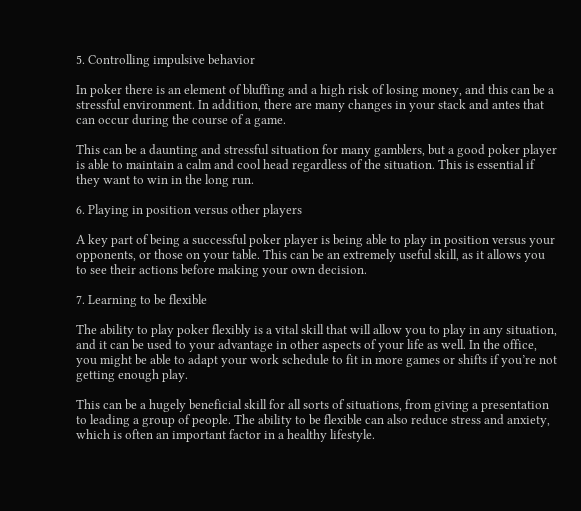5. Controlling impulsive behavior

In poker there is an element of bluffing and a high risk of losing money, and this can be a stressful environment. In addition, there are many changes in your stack and antes that can occur during the course of a game.

This can be a daunting and stressful situation for many gamblers, but a good poker player is able to maintain a calm and cool head regardless of the situation. This is essential if they want to win in the long run.

6. Playing in position versus other players

A key part of being a successful poker player is being able to play in position versus your opponents, or those on your table. This can be an extremely useful skill, as it allows you to see their actions before making your own decision.

7. Learning to be flexible

The ability to play poker flexibly is a vital skill that will allow you to play in any situation, and it can be used to your advantage in other aspects of your life as well. In the office, you might be able to adapt your work schedule to fit in more games or shifts if you’re not getting enough play.

This can be a hugely beneficial skill for all sorts of situations, from giving a presentation to leading a group of people. The ability to be flexible can also reduce stress and anxiety, which is often an important factor in a healthy lifestyle.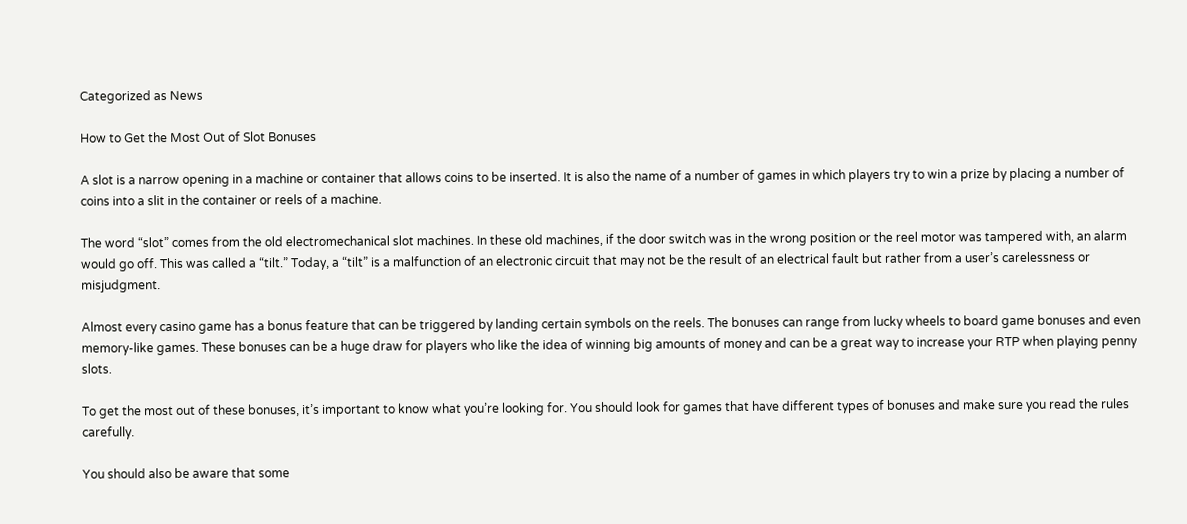Categorized as News

How to Get the Most Out of Slot Bonuses

A slot is a narrow opening in a machine or container that allows coins to be inserted. It is also the name of a number of games in which players try to win a prize by placing a number of coins into a slit in the container or reels of a machine.

The word “slot” comes from the old electromechanical slot machines. In these old machines, if the door switch was in the wrong position or the reel motor was tampered with, an alarm would go off. This was called a “tilt.” Today, a “tilt” is a malfunction of an electronic circuit that may not be the result of an electrical fault but rather from a user’s carelessness or misjudgment.

Almost every casino game has a bonus feature that can be triggered by landing certain symbols on the reels. The bonuses can range from lucky wheels to board game bonuses and even memory-like games. These bonuses can be a huge draw for players who like the idea of winning big amounts of money and can be a great way to increase your RTP when playing penny slots.

To get the most out of these bonuses, it’s important to know what you’re looking for. You should look for games that have different types of bonuses and make sure you read the rules carefully.

You should also be aware that some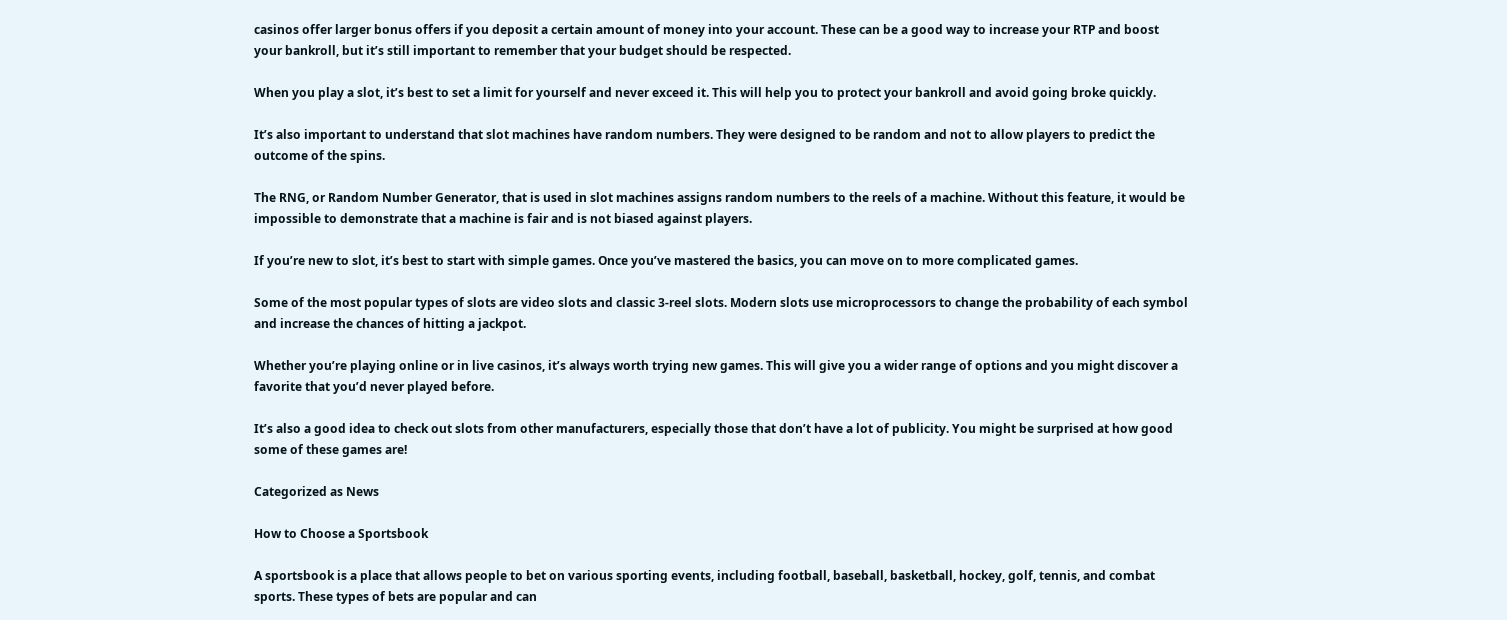casinos offer larger bonus offers if you deposit a certain amount of money into your account. These can be a good way to increase your RTP and boost your bankroll, but it’s still important to remember that your budget should be respected.

When you play a slot, it’s best to set a limit for yourself and never exceed it. This will help you to protect your bankroll and avoid going broke quickly.

It’s also important to understand that slot machines have random numbers. They were designed to be random and not to allow players to predict the outcome of the spins.

The RNG, or Random Number Generator, that is used in slot machines assigns random numbers to the reels of a machine. Without this feature, it would be impossible to demonstrate that a machine is fair and is not biased against players.

If you’re new to slot, it’s best to start with simple games. Once you’ve mastered the basics, you can move on to more complicated games.

Some of the most popular types of slots are video slots and classic 3-reel slots. Modern slots use microprocessors to change the probability of each symbol and increase the chances of hitting a jackpot.

Whether you’re playing online or in live casinos, it’s always worth trying new games. This will give you a wider range of options and you might discover a favorite that you’d never played before.

It’s also a good idea to check out slots from other manufacturers, especially those that don’t have a lot of publicity. You might be surprised at how good some of these games are!

Categorized as News

How to Choose a Sportsbook

A sportsbook is a place that allows people to bet on various sporting events, including football, baseball, basketball, hockey, golf, tennis, and combat sports. These types of bets are popular and can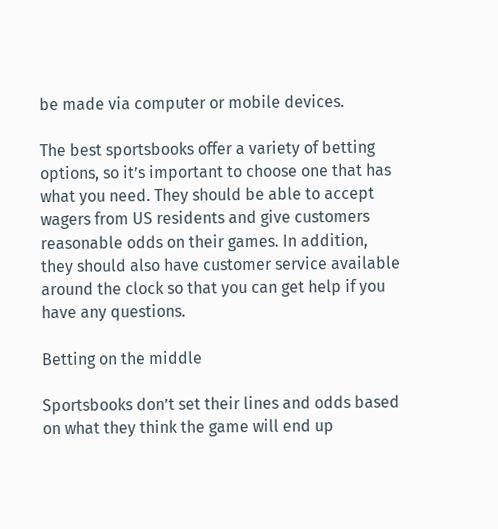be made via computer or mobile devices.

The best sportsbooks offer a variety of betting options, so it’s important to choose one that has what you need. They should be able to accept wagers from US residents and give customers reasonable odds on their games. In addition, they should also have customer service available around the clock so that you can get help if you have any questions.

Betting on the middle

Sportsbooks don’t set their lines and odds based on what they think the game will end up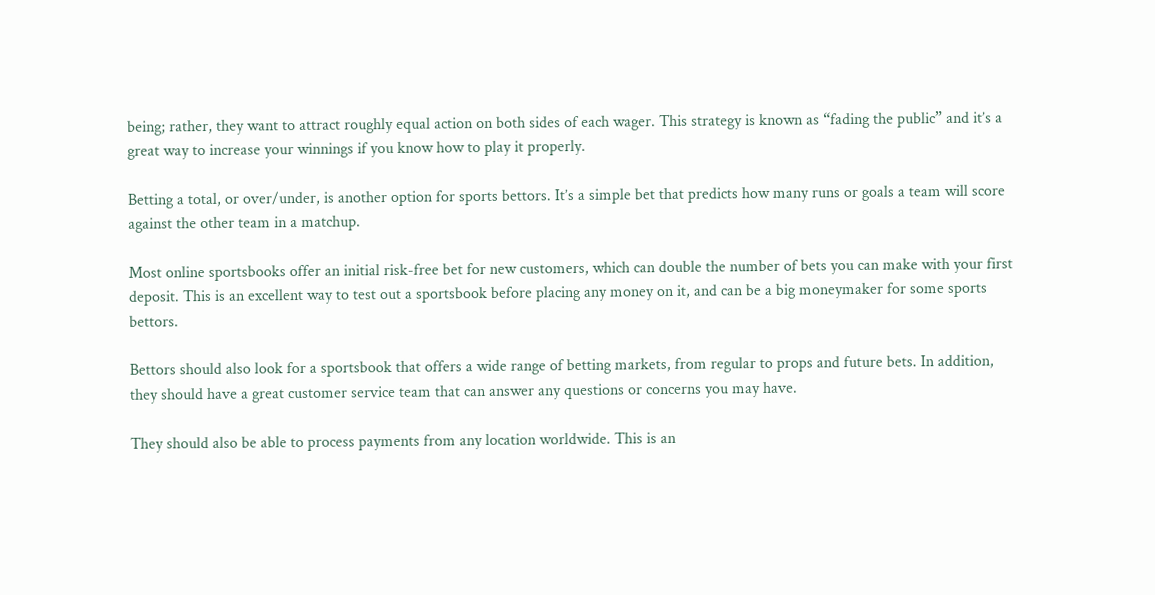being; rather, they want to attract roughly equal action on both sides of each wager. This strategy is known as “fading the public” and it’s a great way to increase your winnings if you know how to play it properly.

Betting a total, or over/under, is another option for sports bettors. It’s a simple bet that predicts how many runs or goals a team will score against the other team in a matchup.

Most online sportsbooks offer an initial risk-free bet for new customers, which can double the number of bets you can make with your first deposit. This is an excellent way to test out a sportsbook before placing any money on it, and can be a big moneymaker for some sports bettors.

Bettors should also look for a sportsbook that offers a wide range of betting markets, from regular to props and future bets. In addition, they should have a great customer service team that can answer any questions or concerns you may have.

They should also be able to process payments from any location worldwide. This is an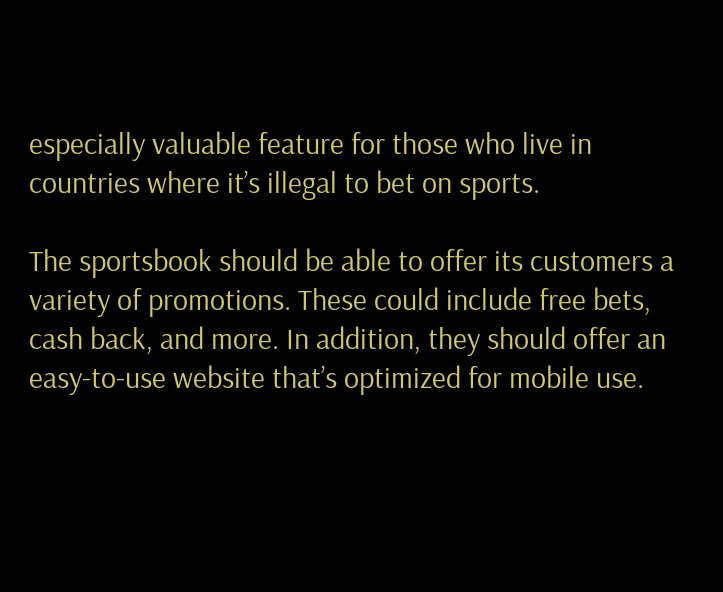especially valuable feature for those who live in countries where it’s illegal to bet on sports.

The sportsbook should be able to offer its customers a variety of promotions. These could include free bets, cash back, and more. In addition, they should offer an easy-to-use website that’s optimized for mobile use.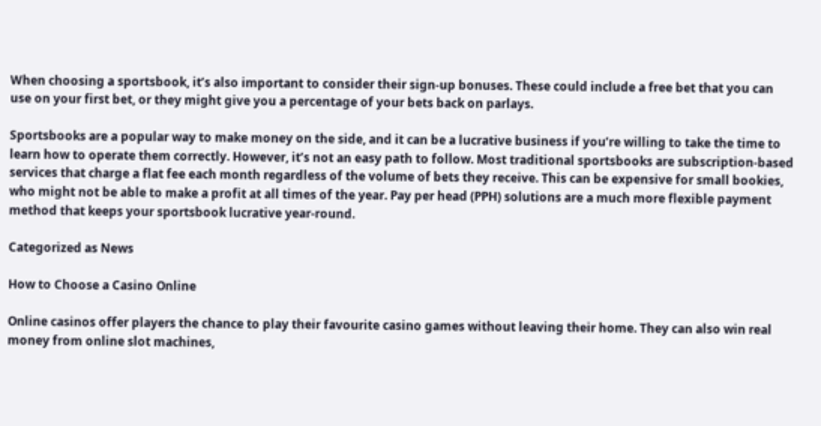When choosing a sportsbook, it’s also important to consider their sign-up bonuses. These could include a free bet that you can use on your first bet, or they might give you a percentage of your bets back on parlays.

Sportsbooks are a popular way to make money on the side, and it can be a lucrative business if you’re willing to take the time to learn how to operate them correctly. However, it’s not an easy path to follow. Most traditional sportsbooks are subscription-based services that charge a flat fee each month regardless of the volume of bets they receive. This can be expensive for small bookies, who might not be able to make a profit at all times of the year. Pay per head (PPH) solutions are a much more flexible payment method that keeps your sportsbook lucrative year-round.

Categorized as News

How to Choose a Casino Online

Online casinos offer players the chance to play their favourite casino games without leaving their home. They can also win real money from online slot machines,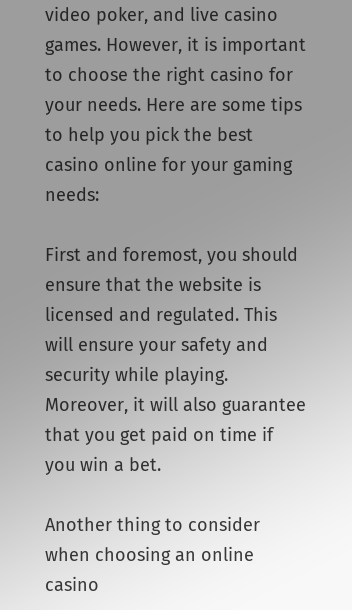video poker, and live casino games. However, it is important to choose the right casino for your needs. Here are some tips to help you pick the best casino online for your gaming needs:

First and foremost, you should ensure that the website is licensed and regulated. This will ensure your safety and security while playing. Moreover, it will also guarantee that you get paid on time if you win a bet.

Another thing to consider when choosing an online casino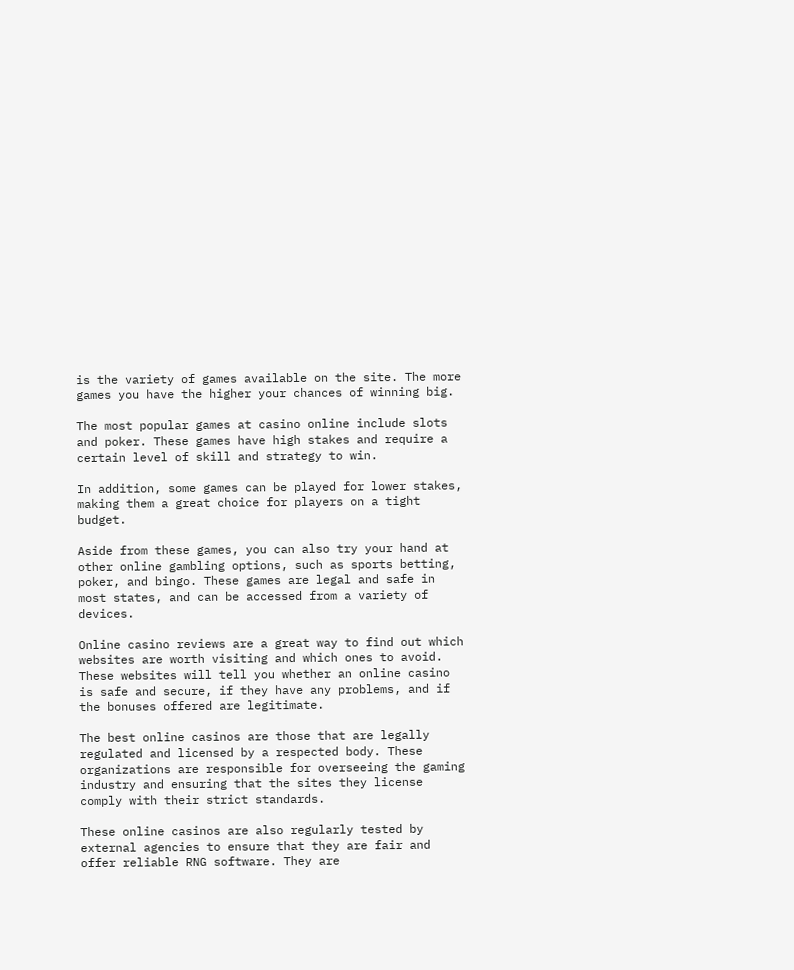is the variety of games available on the site. The more games you have the higher your chances of winning big.

The most popular games at casino online include slots and poker. These games have high stakes and require a certain level of skill and strategy to win.

In addition, some games can be played for lower stakes, making them a great choice for players on a tight budget.

Aside from these games, you can also try your hand at other online gambling options, such as sports betting, poker, and bingo. These games are legal and safe in most states, and can be accessed from a variety of devices.

Online casino reviews are a great way to find out which websites are worth visiting and which ones to avoid. These websites will tell you whether an online casino is safe and secure, if they have any problems, and if the bonuses offered are legitimate.

The best online casinos are those that are legally regulated and licensed by a respected body. These organizations are responsible for overseeing the gaming industry and ensuring that the sites they license comply with their strict standards.

These online casinos are also regularly tested by external agencies to ensure that they are fair and offer reliable RNG software. They are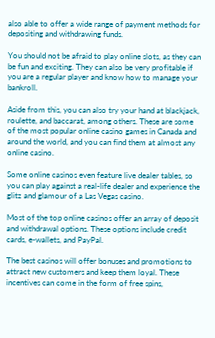also able to offer a wide range of payment methods for depositing and withdrawing funds.

You should not be afraid to play online slots, as they can be fun and exciting. They can also be very profitable if you are a regular player and know how to manage your bankroll.

Aside from this, you can also try your hand at blackjack, roulette, and baccarat, among others. These are some of the most popular online casino games in Canada and around the world, and you can find them at almost any online casino.

Some online casinos even feature live dealer tables, so you can play against a real-life dealer and experience the glitz and glamour of a Las Vegas casino.

Most of the top online casinos offer an array of deposit and withdrawal options. These options include credit cards, e-wallets, and PayPal.

The best casinos will offer bonuses and promotions to attract new customers and keep them loyal. These incentives can come in the form of free spins,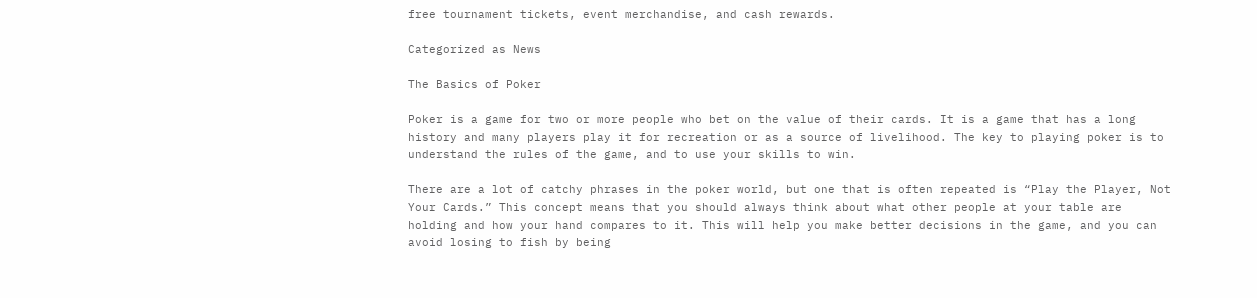free tournament tickets, event merchandise, and cash rewards.

Categorized as News

The Basics of Poker

Poker is a game for two or more people who bet on the value of their cards. It is a game that has a long history and many players play it for recreation or as a source of livelihood. The key to playing poker is to understand the rules of the game, and to use your skills to win.

There are a lot of catchy phrases in the poker world, but one that is often repeated is “Play the Player, Not Your Cards.” This concept means that you should always think about what other people at your table are holding and how your hand compares to it. This will help you make better decisions in the game, and you can avoid losing to fish by being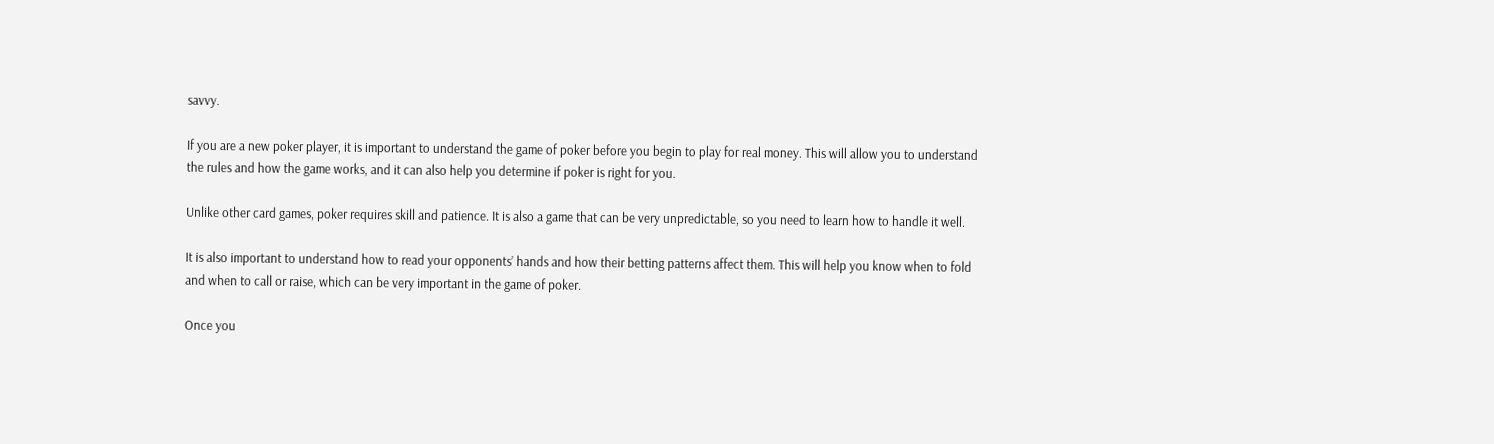savvy.

If you are a new poker player, it is important to understand the game of poker before you begin to play for real money. This will allow you to understand the rules and how the game works, and it can also help you determine if poker is right for you.

Unlike other card games, poker requires skill and patience. It is also a game that can be very unpredictable, so you need to learn how to handle it well.

It is also important to understand how to read your opponents’ hands and how their betting patterns affect them. This will help you know when to fold and when to call or raise, which can be very important in the game of poker.

Once you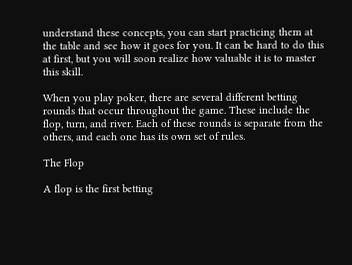understand these concepts, you can start practicing them at the table and see how it goes for you. It can be hard to do this at first, but you will soon realize how valuable it is to master this skill.

When you play poker, there are several different betting rounds that occur throughout the game. These include the flop, turn, and river. Each of these rounds is separate from the others, and each one has its own set of rules.

The Flop

A flop is the first betting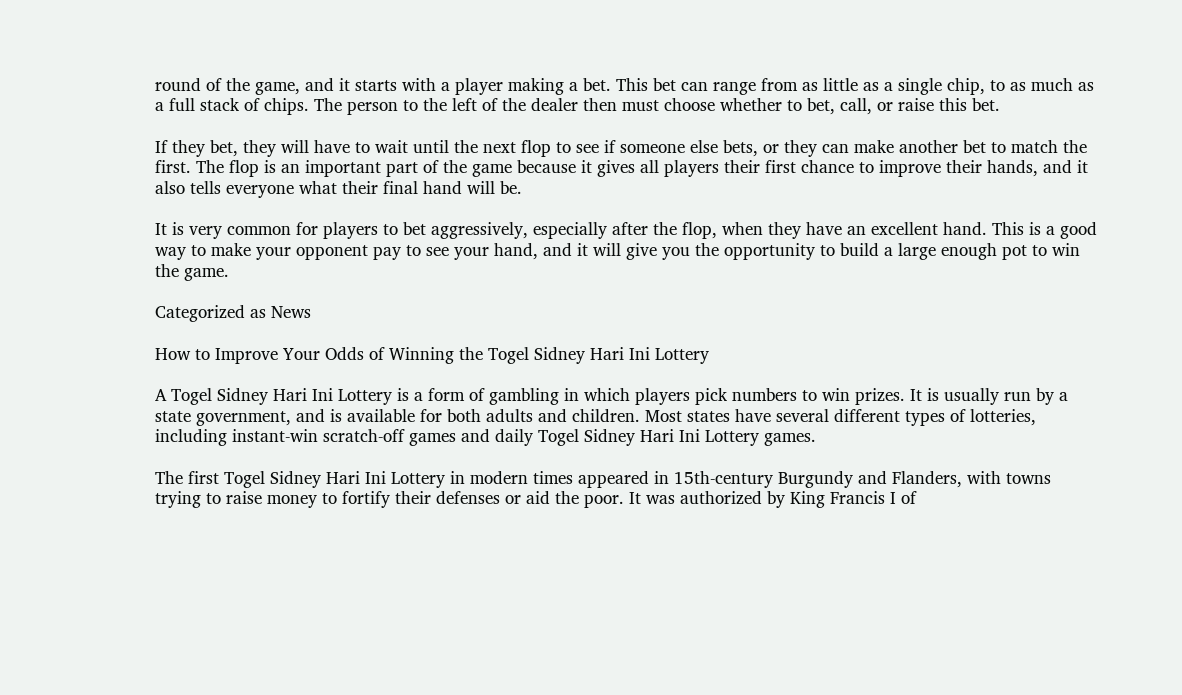round of the game, and it starts with a player making a bet. This bet can range from as little as a single chip, to as much as a full stack of chips. The person to the left of the dealer then must choose whether to bet, call, or raise this bet.

If they bet, they will have to wait until the next flop to see if someone else bets, or they can make another bet to match the first. The flop is an important part of the game because it gives all players their first chance to improve their hands, and it also tells everyone what their final hand will be.

It is very common for players to bet aggressively, especially after the flop, when they have an excellent hand. This is a good way to make your opponent pay to see your hand, and it will give you the opportunity to build a large enough pot to win the game.

Categorized as News

How to Improve Your Odds of Winning the Togel Sidney Hari Ini Lottery

A Togel Sidney Hari Ini Lottery is a form of gambling in which players pick numbers to win prizes. It is usually run by a state government, and is available for both adults and children. Most states have several different types of lotteries, including instant-win scratch-off games and daily Togel Sidney Hari Ini Lottery games.

The first Togel Sidney Hari Ini Lottery in modern times appeared in 15th-century Burgundy and Flanders, with towns trying to raise money to fortify their defenses or aid the poor. It was authorized by King Francis I of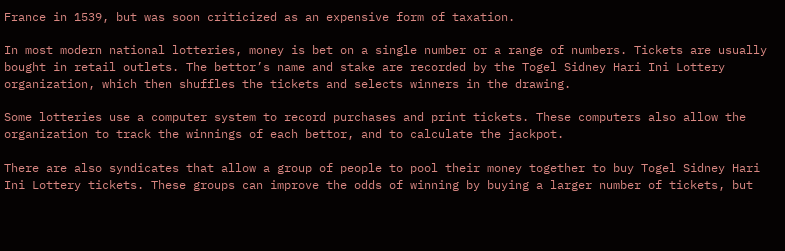France in 1539, but was soon criticized as an expensive form of taxation.

In most modern national lotteries, money is bet on a single number or a range of numbers. Tickets are usually bought in retail outlets. The bettor’s name and stake are recorded by the Togel Sidney Hari Ini Lottery organization, which then shuffles the tickets and selects winners in the drawing.

Some lotteries use a computer system to record purchases and print tickets. These computers also allow the organization to track the winnings of each bettor, and to calculate the jackpot.

There are also syndicates that allow a group of people to pool their money together to buy Togel Sidney Hari Ini Lottery tickets. These groups can improve the odds of winning by buying a larger number of tickets, but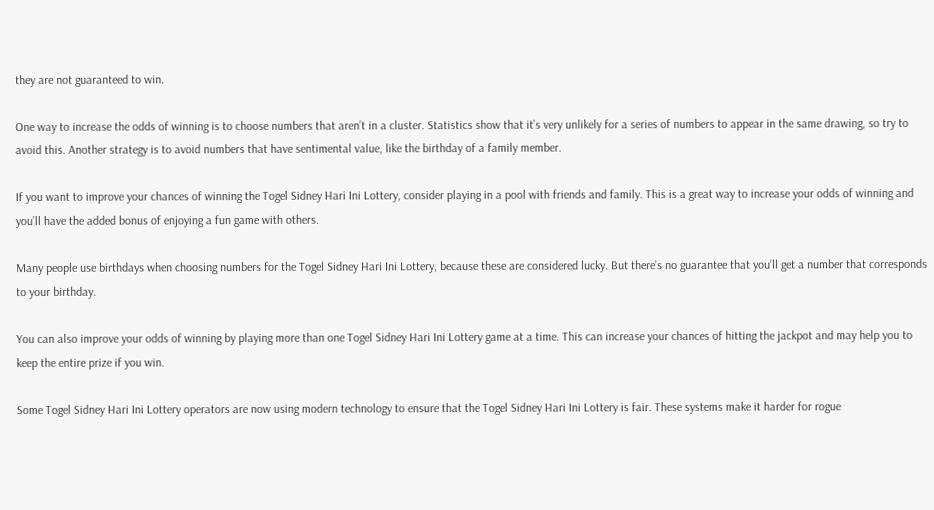they are not guaranteed to win.

One way to increase the odds of winning is to choose numbers that aren’t in a cluster. Statistics show that it’s very unlikely for a series of numbers to appear in the same drawing, so try to avoid this. Another strategy is to avoid numbers that have sentimental value, like the birthday of a family member.

If you want to improve your chances of winning the Togel Sidney Hari Ini Lottery, consider playing in a pool with friends and family. This is a great way to increase your odds of winning and you’ll have the added bonus of enjoying a fun game with others.

Many people use birthdays when choosing numbers for the Togel Sidney Hari Ini Lottery, because these are considered lucky. But there’s no guarantee that you’ll get a number that corresponds to your birthday.

You can also improve your odds of winning by playing more than one Togel Sidney Hari Ini Lottery game at a time. This can increase your chances of hitting the jackpot and may help you to keep the entire prize if you win.

Some Togel Sidney Hari Ini Lottery operators are now using modern technology to ensure that the Togel Sidney Hari Ini Lottery is fair. These systems make it harder for rogue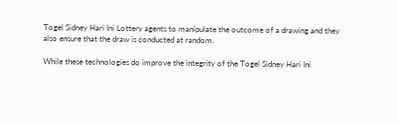Togel Sidney Hari Ini Lottery agents to manipulate the outcome of a drawing and they also ensure that the draw is conducted at random.

While these technologies do improve the integrity of the Togel Sidney Hari Ini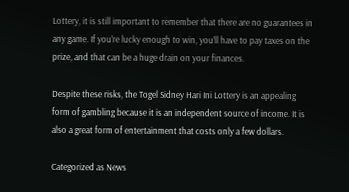Lottery, it is still important to remember that there are no guarantees in any game. If you’re lucky enough to win, you’ll have to pay taxes on the prize, and that can be a huge drain on your finances.

Despite these risks, the Togel Sidney Hari Ini Lottery is an appealing form of gambling because it is an independent source of income. It is also a great form of entertainment that costs only a few dollars.

Categorized as News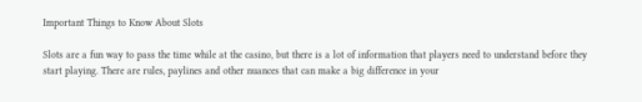Important Things to Know About Slots

Slots are a fun way to pass the time while at the casino, but there is a lot of information that players need to understand before they start playing. There are rules, paylines and other nuances that can make a big difference in your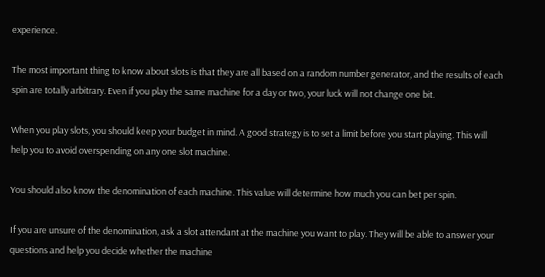experience.

The most important thing to know about slots is that they are all based on a random number generator, and the results of each spin are totally arbitrary. Even if you play the same machine for a day or two, your luck will not change one bit.

When you play slots, you should keep your budget in mind. A good strategy is to set a limit before you start playing. This will help you to avoid overspending on any one slot machine.

You should also know the denomination of each machine. This value will determine how much you can bet per spin.

If you are unsure of the denomination, ask a slot attendant at the machine you want to play. They will be able to answer your questions and help you decide whether the machine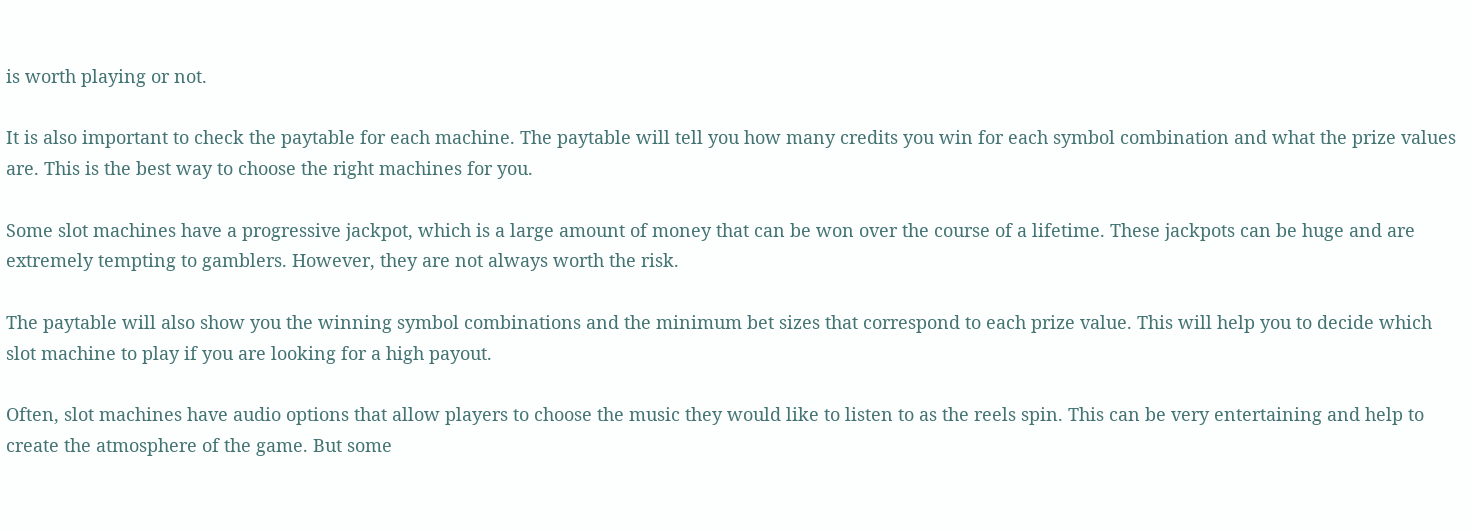is worth playing or not.

It is also important to check the paytable for each machine. The paytable will tell you how many credits you win for each symbol combination and what the prize values are. This is the best way to choose the right machines for you.

Some slot machines have a progressive jackpot, which is a large amount of money that can be won over the course of a lifetime. These jackpots can be huge and are extremely tempting to gamblers. However, they are not always worth the risk.

The paytable will also show you the winning symbol combinations and the minimum bet sizes that correspond to each prize value. This will help you to decide which slot machine to play if you are looking for a high payout.

Often, slot machines have audio options that allow players to choose the music they would like to listen to as the reels spin. This can be very entertaining and help to create the atmosphere of the game. But some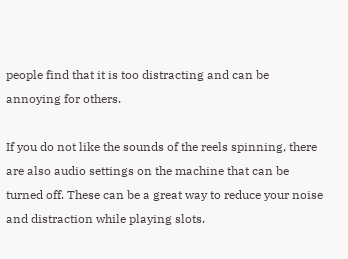people find that it is too distracting and can be annoying for others.

If you do not like the sounds of the reels spinning, there are also audio settings on the machine that can be turned off. These can be a great way to reduce your noise and distraction while playing slots.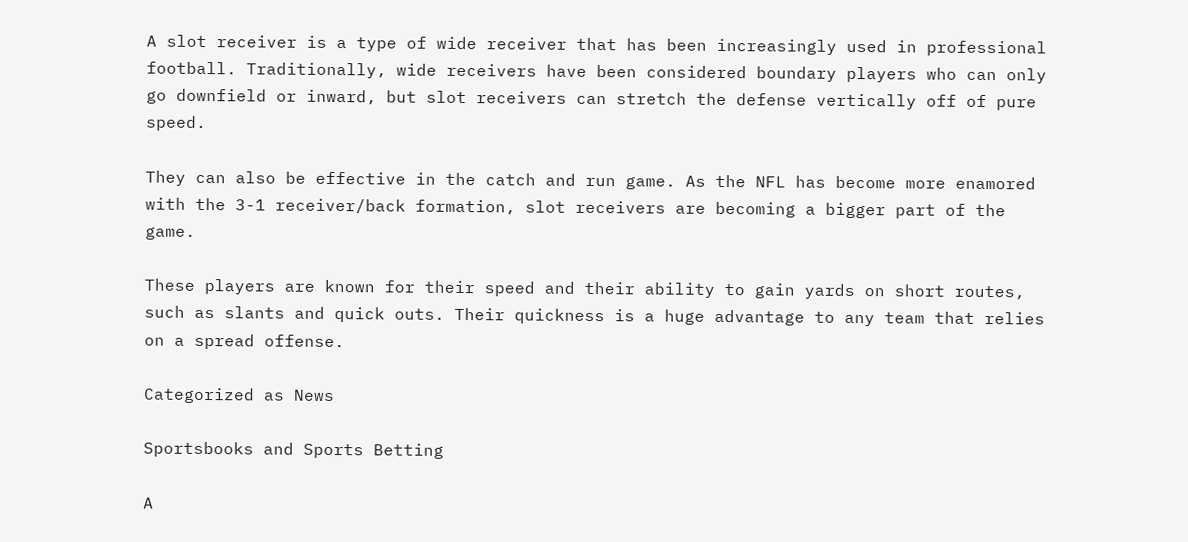A slot receiver is a type of wide receiver that has been increasingly used in professional football. Traditionally, wide receivers have been considered boundary players who can only go downfield or inward, but slot receivers can stretch the defense vertically off of pure speed.

They can also be effective in the catch and run game. As the NFL has become more enamored with the 3-1 receiver/back formation, slot receivers are becoming a bigger part of the game.

These players are known for their speed and their ability to gain yards on short routes, such as slants and quick outs. Their quickness is a huge advantage to any team that relies on a spread offense.

Categorized as News

Sportsbooks and Sports Betting

A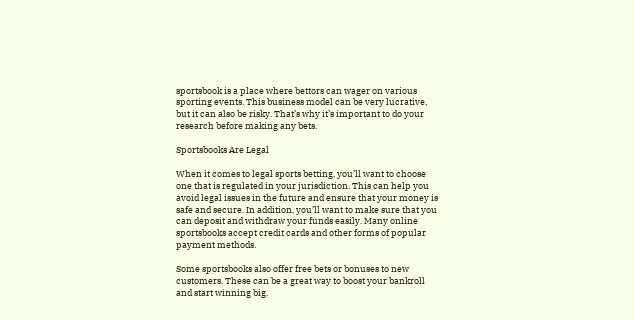sportsbook is a place where bettors can wager on various sporting events. This business model can be very lucrative, but it can also be risky. That’s why it’s important to do your research before making any bets.

Sportsbooks Are Legal

When it comes to legal sports betting, you’ll want to choose one that is regulated in your jurisdiction. This can help you avoid legal issues in the future and ensure that your money is safe and secure. In addition, you’ll want to make sure that you can deposit and withdraw your funds easily. Many online sportsbooks accept credit cards and other forms of popular payment methods.

Some sportsbooks also offer free bets or bonuses to new customers. These can be a great way to boost your bankroll and start winning big.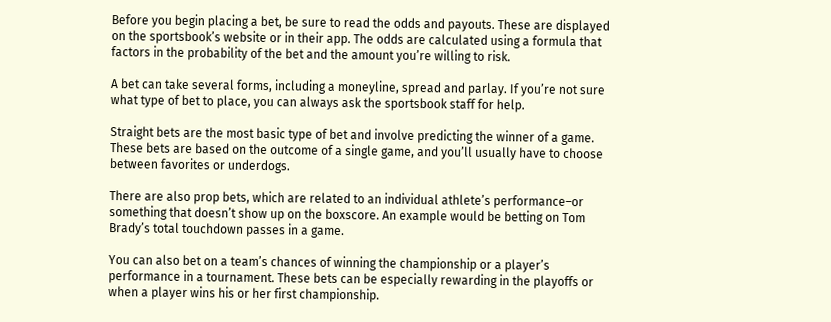Before you begin placing a bet, be sure to read the odds and payouts. These are displayed on the sportsbook’s website or in their app. The odds are calculated using a formula that factors in the probability of the bet and the amount you’re willing to risk.

A bet can take several forms, including a moneyline, spread and parlay. If you’re not sure what type of bet to place, you can always ask the sportsbook staff for help.

Straight bets are the most basic type of bet and involve predicting the winner of a game. These bets are based on the outcome of a single game, and you’ll usually have to choose between favorites or underdogs.

There are also prop bets, which are related to an individual athlete’s performance–or something that doesn’t show up on the boxscore. An example would be betting on Tom Brady’s total touchdown passes in a game.

You can also bet on a team’s chances of winning the championship or a player’s performance in a tournament. These bets can be especially rewarding in the playoffs or when a player wins his or her first championship.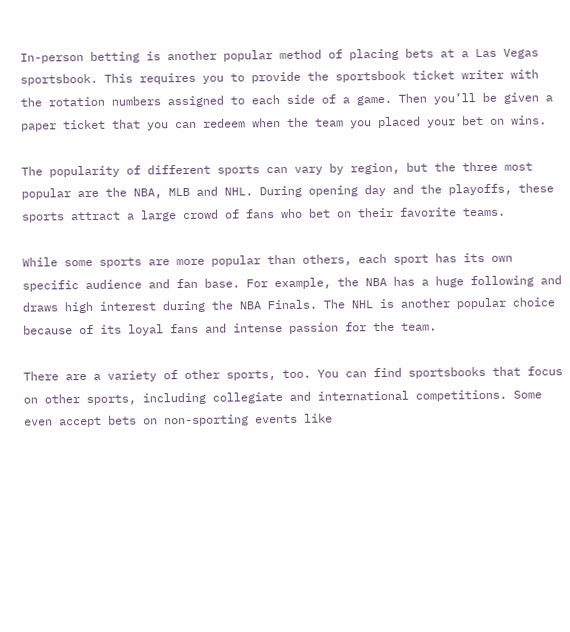In-person betting is another popular method of placing bets at a Las Vegas sportsbook. This requires you to provide the sportsbook ticket writer with the rotation numbers assigned to each side of a game. Then you’ll be given a paper ticket that you can redeem when the team you placed your bet on wins.

The popularity of different sports can vary by region, but the three most popular are the NBA, MLB and NHL. During opening day and the playoffs, these sports attract a large crowd of fans who bet on their favorite teams.

While some sports are more popular than others, each sport has its own specific audience and fan base. For example, the NBA has a huge following and draws high interest during the NBA Finals. The NHL is another popular choice because of its loyal fans and intense passion for the team.

There are a variety of other sports, too. You can find sportsbooks that focus on other sports, including collegiate and international competitions. Some even accept bets on non-sporting events like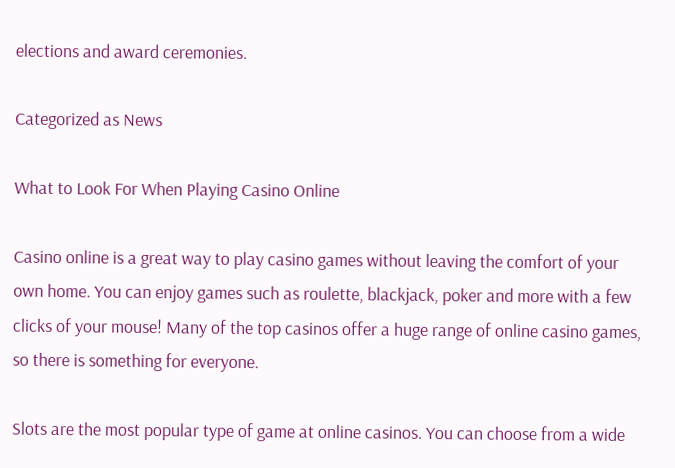elections and award ceremonies.

Categorized as News

What to Look For When Playing Casino Online

Casino online is a great way to play casino games without leaving the comfort of your own home. You can enjoy games such as roulette, blackjack, poker and more with a few clicks of your mouse! Many of the top casinos offer a huge range of online casino games, so there is something for everyone.

Slots are the most popular type of game at online casinos. You can choose from a wide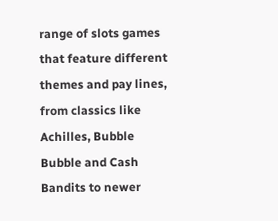range of slots games that feature different themes and pay lines, from classics like Achilles, Bubble Bubble and Cash Bandits to newer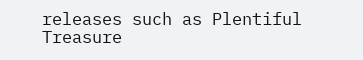releases such as Plentiful Treasure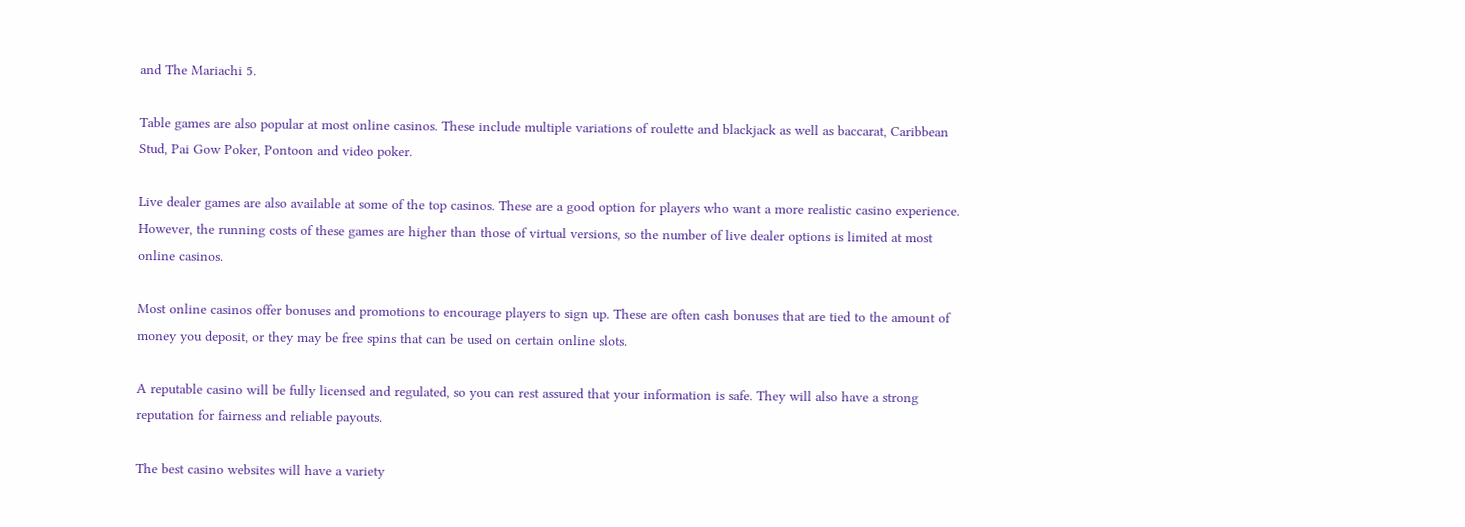and The Mariachi 5.

Table games are also popular at most online casinos. These include multiple variations of roulette and blackjack as well as baccarat, Caribbean Stud, Pai Gow Poker, Pontoon and video poker.

Live dealer games are also available at some of the top casinos. These are a good option for players who want a more realistic casino experience. However, the running costs of these games are higher than those of virtual versions, so the number of live dealer options is limited at most online casinos.

Most online casinos offer bonuses and promotions to encourage players to sign up. These are often cash bonuses that are tied to the amount of money you deposit, or they may be free spins that can be used on certain online slots.

A reputable casino will be fully licensed and regulated, so you can rest assured that your information is safe. They will also have a strong reputation for fairness and reliable payouts.

The best casino websites will have a variety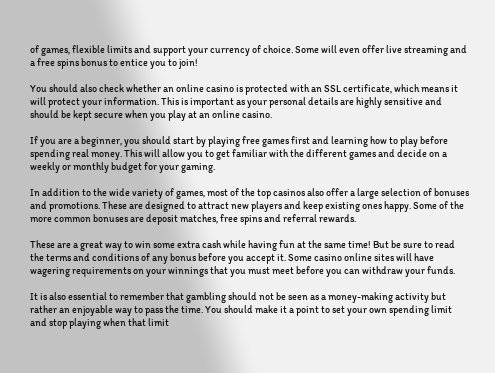of games, flexible limits and support your currency of choice. Some will even offer live streaming and a free spins bonus to entice you to join!

You should also check whether an online casino is protected with an SSL certificate, which means it will protect your information. This is important as your personal details are highly sensitive and should be kept secure when you play at an online casino.

If you are a beginner, you should start by playing free games first and learning how to play before spending real money. This will allow you to get familiar with the different games and decide on a weekly or monthly budget for your gaming.

In addition to the wide variety of games, most of the top casinos also offer a large selection of bonuses and promotions. These are designed to attract new players and keep existing ones happy. Some of the more common bonuses are deposit matches, free spins and referral rewards.

These are a great way to win some extra cash while having fun at the same time! But be sure to read the terms and conditions of any bonus before you accept it. Some casino online sites will have wagering requirements on your winnings that you must meet before you can withdraw your funds.

It is also essential to remember that gambling should not be seen as a money-making activity but rather an enjoyable way to pass the time. You should make it a point to set your own spending limit and stop playing when that limit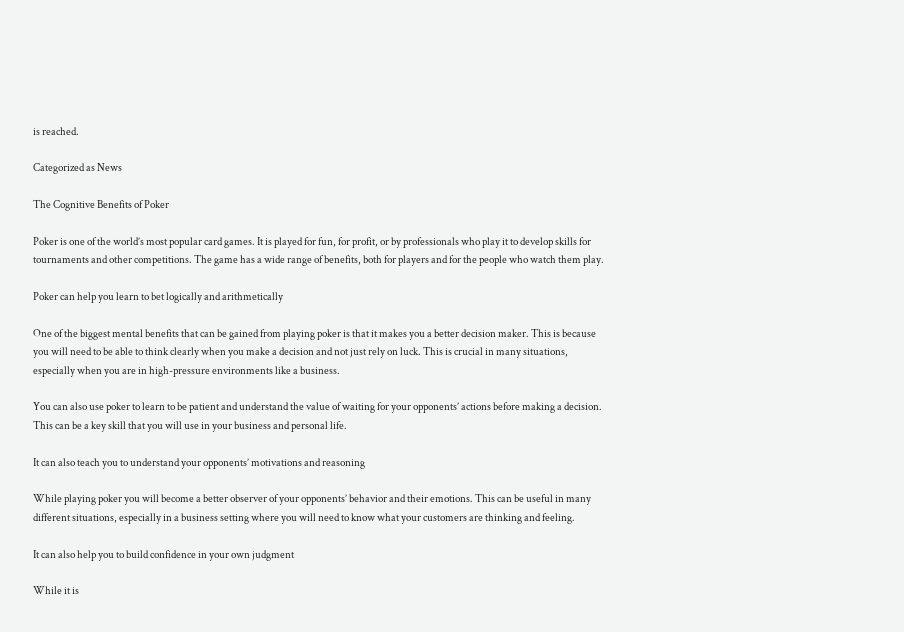is reached.

Categorized as News

The Cognitive Benefits of Poker

Poker is one of the world’s most popular card games. It is played for fun, for profit, or by professionals who play it to develop skills for tournaments and other competitions. The game has a wide range of benefits, both for players and for the people who watch them play.

Poker can help you learn to bet logically and arithmetically

One of the biggest mental benefits that can be gained from playing poker is that it makes you a better decision maker. This is because you will need to be able to think clearly when you make a decision and not just rely on luck. This is crucial in many situations, especially when you are in high-pressure environments like a business.

You can also use poker to learn to be patient and understand the value of waiting for your opponents’ actions before making a decision. This can be a key skill that you will use in your business and personal life.

It can also teach you to understand your opponents’ motivations and reasoning

While playing poker you will become a better observer of your opponents’ behavior and their emotions. This can be useful in many different situations, especially in a business setting where you will need to know what your customers are thinking and feeling.

It can also help you to build confidence in your own judgment

While it is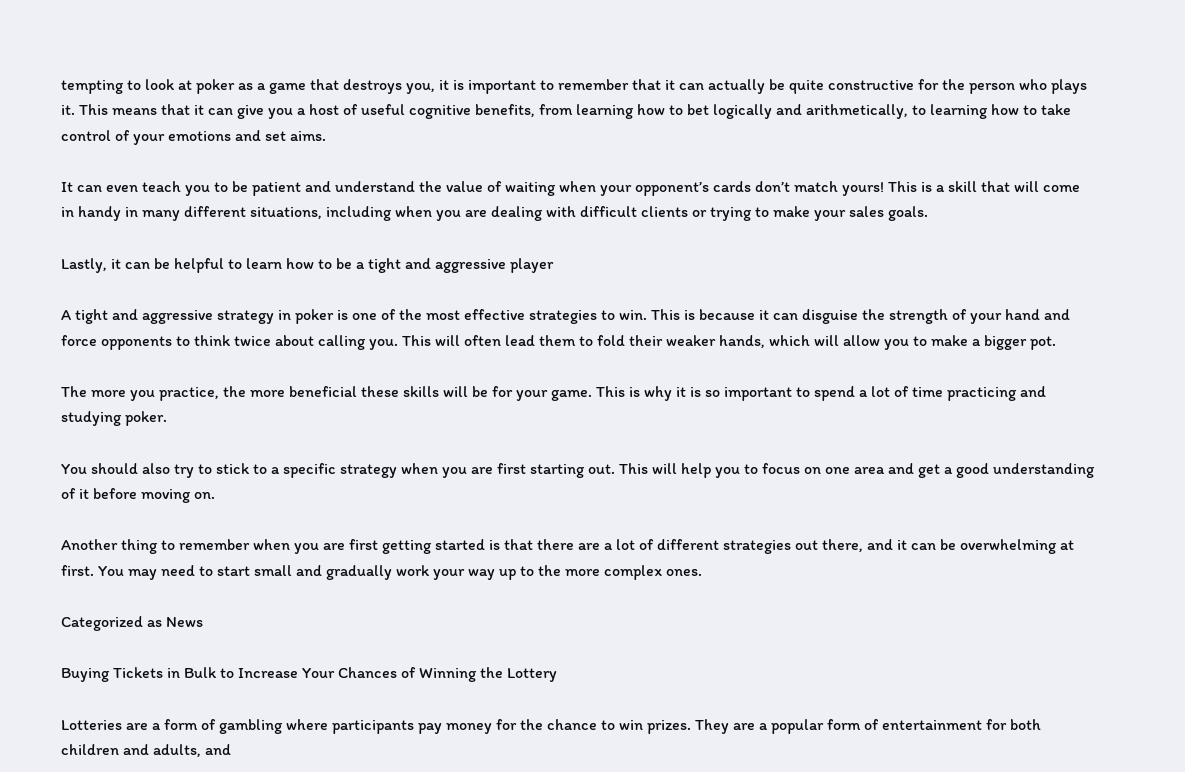tempting to look at poker as a game that destroys you, it is important to remember that it can actually be quite constructive for the person who plays it. This means that it can give you a host of useful cognitive benefits, from learning how to bet logically and arithmetically, to learning how to take control of your emotions and set aims.

It can even teach you to be patient and understand the value of waiting when your opponent’s cards don’t match yours! This is a skill that will come in handy in many different situations, including when you are dealing with difficult clients or trying to make your sales goals.

Lastly, it can be helpful to learn how to be a tight and aggressive player

A tight and aggressive strategy in poker is one of the most effective strategies to win. This is because it can disguise the strength of your hand and force opponents to think twice about calling you. This will often lead them to fold their weaker hands, which will allow you to make a bigger pot.

The more you practice, the more beneficial these skills will be for your game. This is why it is so important to spend a lot of time practicing and studying poker.

You should also try to stick to a specific strategy when you are first starting out. This will help you to focus on one area and get a good understanding of it before moving on.

Another thing to remember when you are first getting started is that there are a lot of different strategies out there, and it can be overwhelming at first. You may need to start small and gradually work your way up to the more complex ones.

Categorized as News

Buying Tickets in Bulk to Increase Your Chances of Winning the Lottery

Lotteries are a form of gambling where participants pay money for the chance to win prizes. They are a popular form of entertainment for both children and adults, and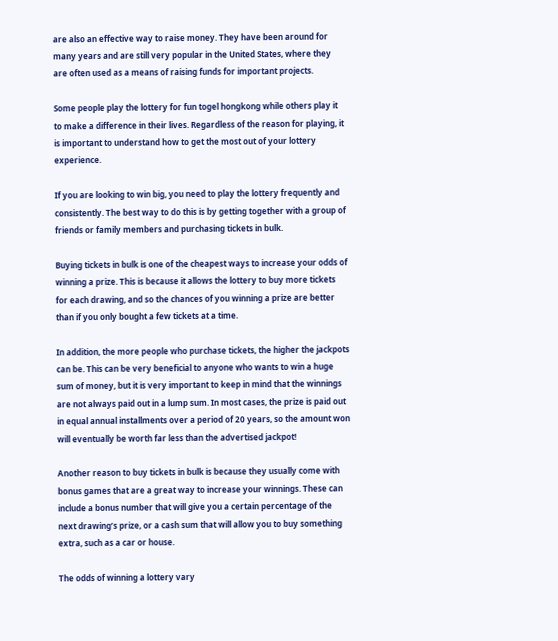are also an effective way to raise money. They have been around for many years and are still very popular in the United States, where they are often used as a means of raising funds for important projects.

Some people play the lottery for fun togel hongkong while others play it to make a difference in their lives. Regardless of the reason for playing, it is important to understand how to get the most out of your lottery experience.

If you are looking to win big, you need to play the lottery frequently and consistently. The best way to do this is by getting together with a group of friends or family members and purchasing tickets in bulk.

Buying tickets in bulk is one of the cheapest ways to increase your odds of winning a prize. This is because it allows the lottery to buy more tickets for each drawing, and so the chances of you winning a prize are better than if you only bought a few tickets at a time.

In addition, the more people who purchase tickets, the higher the jackpots can be. This can be very beneficial to anyone who wants to win a huge sum of money, but it is very important to keep in mind that the winnings are not always paid out in a lump sum. In most cases, the prize is paid out in equal annual installments over a period of 20 years, so the amount won will eventually be worth far less than the advertised jackpot!

Another reason to buy tickets in bulk is because they usually come with bonus games that are a great way to increase your winnings. These can include a bonus number that will give you a certain percentage of the next drawing’s prize, or a cash sum that will allow you to buy something extra, such as a car or house.

The odds of winning a lottery vary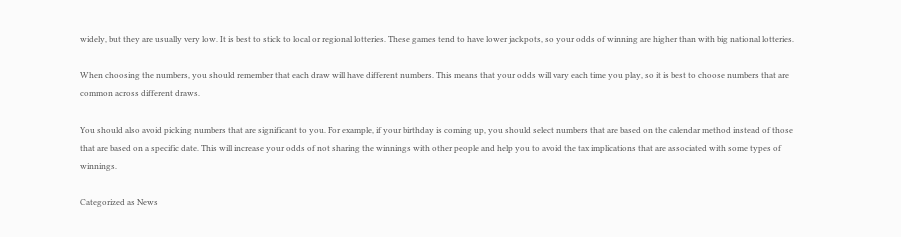widely, but they are usually very low. It is best to stick to local or regional lotteries. These games tend to have lower jackpots, so your odds of winning are higher than with big national lotteries.

When choosing the numbers, you should remember that each draw will have different numbers. This means that your odds will vary each time you play, so it is best to choose numbers that are common across different draws.

You should also avoid picking numbers that are significant to you. For example, if your birthday is coming up, you should select numbers that are based on the calendar method instead of those that are based on a specific date. This will increase your odds of not sharing the winnings with other people and help you to avoid the tax implications that are associated with some types of winnings.

Categorized as News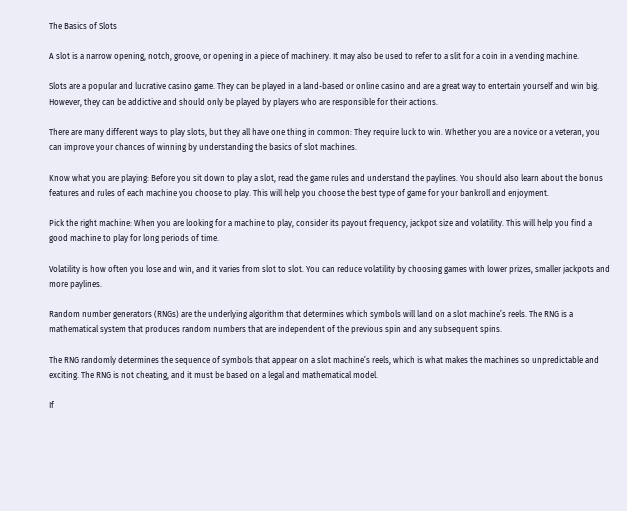The Basics of Slots

A slot is a narrow opening, notch, groove, or opening in a piece of machinery. It may also be used to refer to a slit for a coin in a vending machine.

Slots are a popular and lucrative casino game. They can be played in a land-based or online casino and are a great way to entertain yourself and win big. However, they can be addictive and should only be played by players who are responsible for their actions.

There are many different ways to play slots, but they all have one thing in common: They require luck to win. Whether you are a novice or a veteran, you can improve your chances of winning by understanding the basics of slot machines.

Know what you are playing: Before you sit down to play a slot, read the game rules and understand the paylines. You should also learn about the bonus features and rules of each machine you choose to play. This will help you choose the best type of game for your bankroll and enjoyment.

Pick the right machine: When you are looking for a machine to play, consider its payout frequency, jackpot size and volatility. This will help you find a good machine to play for long periods of time.

Volatility is how often you lose and win, and it varies from slot to slot. You can reduce volatility by choosing games with lower prizes, smaller jackpots and more paylines.

Random number generators (RNGs) are the underlying algorithm that determines which symbols will land on a slot machine’s reels. The RNG is a mathematical system that produces random numbers that are independent of the previous spin and any subsequent spins.

The RNG randomly determines the sequence of symbols that appear on a slot machine’s reels, which is what makes the machines so unpredictable and exciting. The RNG is not cheating, and it must be based on a legal and mathematical model.

If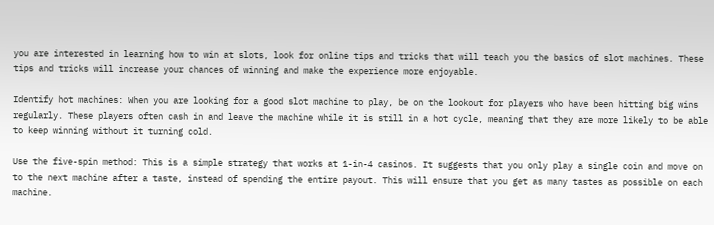you are interested in learning how to win at slots, look for online tips and tricks that will teach you the basics of slot machines. These tips and tricks will increase your chances of winning and make the experience more enjoyable.

Identify hot machines: When you are looking for a good slot machine to play, be on the lookout for players who have been hitting big wins regularly. These players often cash in and leave the machine while it is still in a hot cycle, meaning that they are more likely to be able to keep winning without it turning cold.

Use the five-spin method: This is a simple strategy that works at 1-in-4 casinos. It suggests that you only play a single coin and move on to the next machine after a taste, instead of spending the entire payout. This will ensure that you get as many tastes as possible on each machine.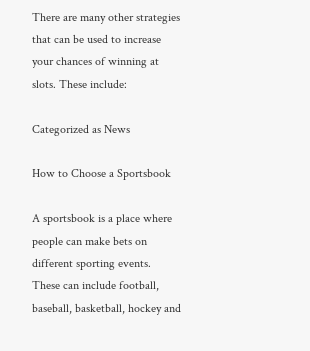There are many other strategies that can be used to increase your chances of winning at slots. These include:

Categorized as News

How to Choose a Sportsbook

A sportsbook is a place where people can make bets on different sporting events. These can include football, baseball, basketball, hockey and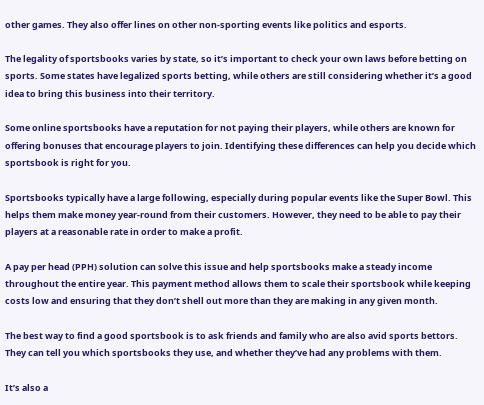other games. They also offer lines on other non-sporting events like politics and esports.

The legality of sportsbooks varies by state, so it’s important to check your own laws before betting on sports. Some states have legalized sports betting, while others are still considering whether it’s a good idea to bring this business into their territory.

Some online sportsbooks have a reputation for not paying their players, while others are known for offering bonuses that encourage players to join. Identifying these differences can help you decide which sportsbook is right for you.

Sportsbooks typically have a large following, especially during popular events like the Super Bowl. This helps them make money year-round from their customers. However, they need to be able to pay their players at a reasonable rate in order to make a profit.

A pay per head (PPH) solution can solve this issue and help sportsbooks make a steady income throughout the entire year. This payment method allows them to scale their sportsbook while keeping costs low and ensuring that they don’t shell out more than they are making in any given month.

The best way to find a good sportsbook is to ask friends and family who are also avid sports bettors. They can tell you which sportsbooks they use, and whether they’ve had any problems with them.

It’s also a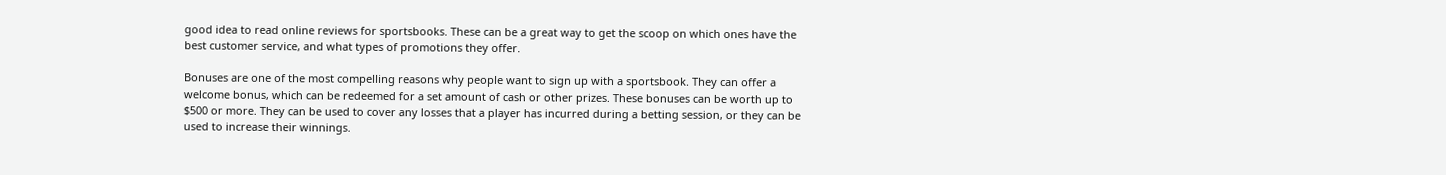good idea to read online reviews for sportsbooks. These can be a great way to get the scoop on which ones have the best customer service, and what types of promotions they offer.

Bonuses are one of the most compelling reasons why people want to sign up with a sportsbook. They can offer a welcome bonus, which can be redeemed for a set amount of cash or other prizes. These bonuses can be worth up to $500 or more. They can be used to cover any losses that a player has incurred during a betting session, or they can be used to increase their winnings.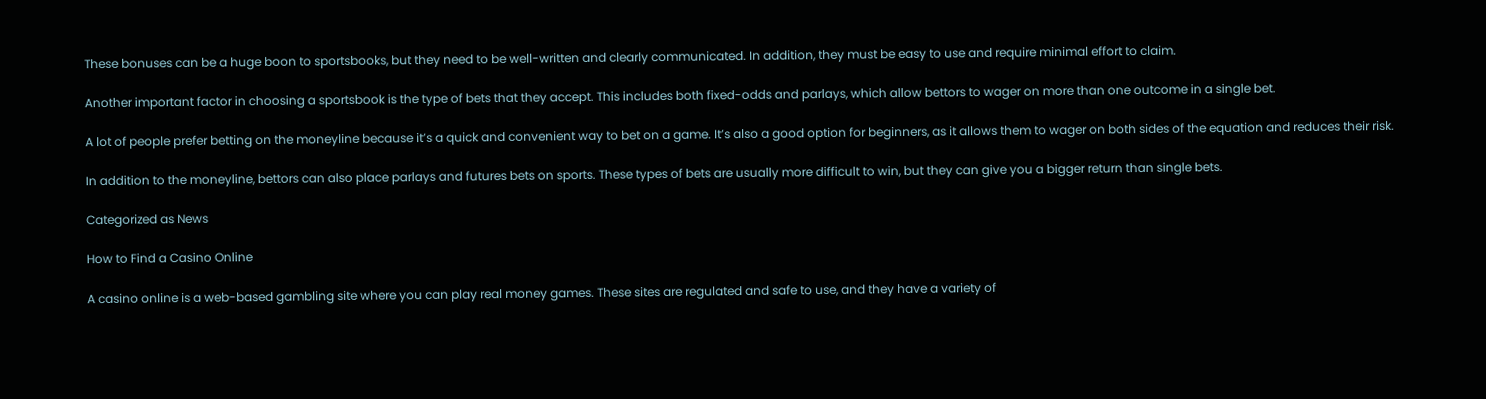These bonuses can be a huge boon to sportsbooks, but they need to be well-written and clearly communicated. In addition, they must be easy to use and require minimal effort to claim.

Another important factor in choosing a sportsbook is the type of bets that they accept. This includes both fixed-odds and parlays, which allow bettors to wager on more than one outcome in a single bet.

A lot of people prefer betting on the moneyline because it’s a quick and convenient way to bet on a game. It’s also a good option for beginners, as it allows them to wager on both sides of the equation and reduces their risk.

In addition to the moneyline, bettors can also place parlays and futures bets on sports. These types of bets are usually more difficult to win, but they can give you a bigger return than single bets.

Categorized as News

How to Find a Casino Online

A casino online is a web-based gambling site where you can play real money games. These sites are regulated and safe to use, and they have a variety of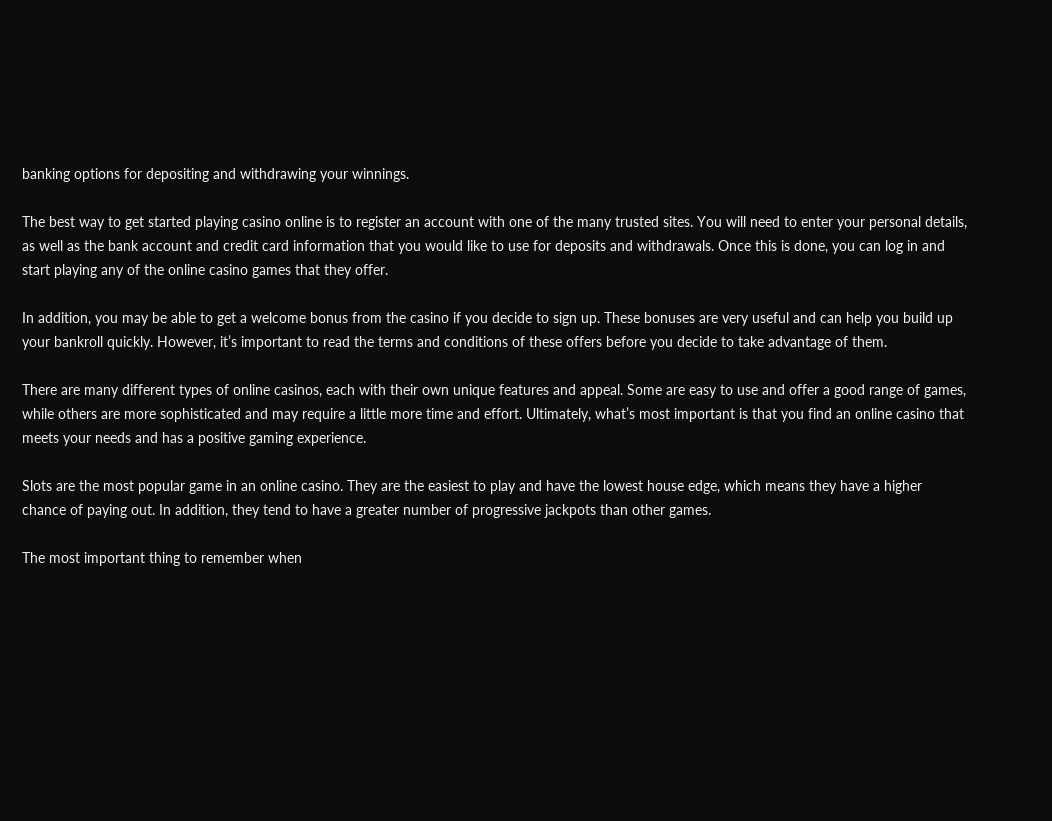banking options for depositing and withdrawing your winnings.

The best way to get started playing casino online is to register an account with one of the many trusted sites. You will need to enter your personal details, as well as the bank account and credit card information that you would like to use for deposits and withdrawals. Once this is done, you can log in and start playing any of the online casino games that they offer.

In addition, you may be able to get a welcome bonus from the casino if you decide to sign up. These bonuses are very useful and can help you build up your bankroll quickly. However, it’s important to read the terms and conditions of these offers before you decide to take advantage of them.

There are many different types of online casinos, each with their own unique features and appeal. Some are easy to use and offer a good range of games, while others are more sophisticated and may require a little more time and effort. Ultimately, what’s most important is that you find an online casino that meets your needs and has a positive gaming experience.

Slots are the most popular game in an online casino. They are the easiest to play and have the lowest house edge, which means they have a higher chance of paying out. In addition, they tend to have a greater number of progressive jackpots than other games.

The most important thing to remember when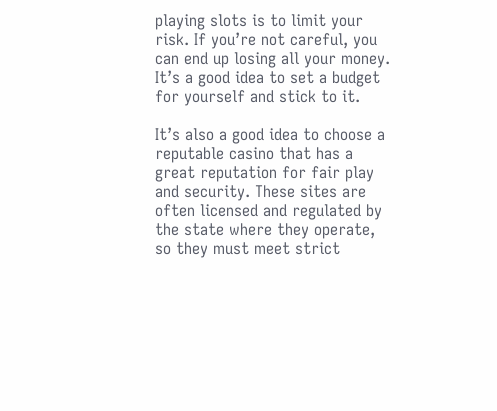playing slots is to limit your risk. If you’re not careful, you can end up losing all your money. It’s a good idea to set a budget for yourself and stick to it.

It’s also a good idea to choose a reputable casino that has a great reputation for fair play and security. These sites are often licensed and regulated by the state where they operate, so they must meet strict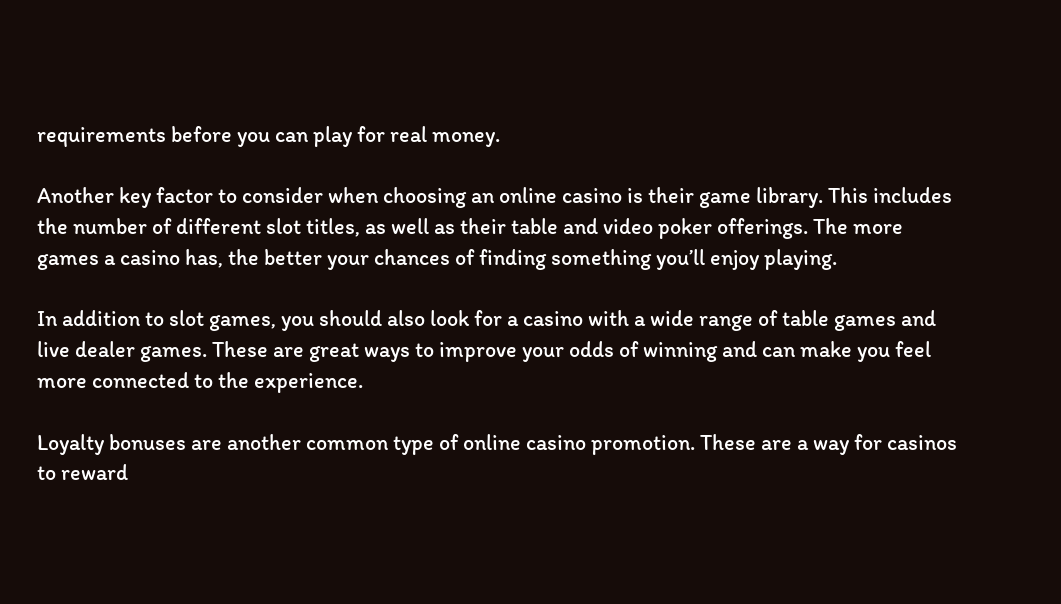requirements before you can play for real money.

Another key factor to consider when choosing an online casino is their game library. This includes the number of different slot titles, as well as their table and video poker offerings. The more games a casino has, the better your chances of finding something you’ll enjoy playing.

In addition to slot games, you should also look for a casino with a wide range of table games and live dealer games. These are great ways to improve your odds of winning and can make you feel more connected to the experience.

Loyalty bonuses are another common type of online casino promotion. These are a way for casinos to reward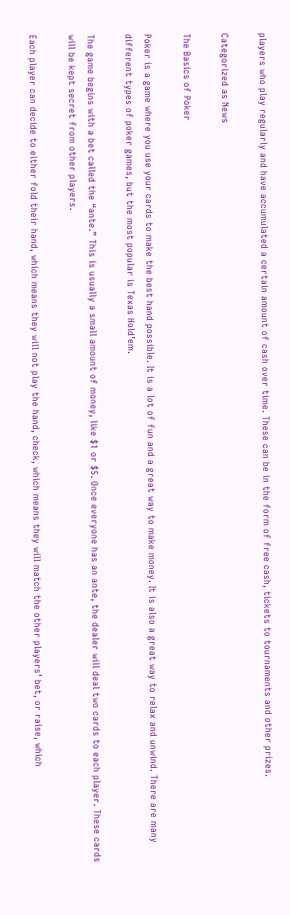players who play regularly and have accumulated a certain amount of cash over time. These can be in the form of free cash, tickets to tournaments and other prizes.

Categorized as News

The Basics of Poker

Poker is a game where you use your cards to make the best hand possible. It is a lot of fun and a great way to make money. It is also a great way to relax and unwind. There are many different types of poker games, but the most popular is Texas Hold’em.

The game begins with a bet called the “ante.” This is usually a small amount of money, like $1 or $5. Once everyone has an ante, the dealer will deal two cards to each player. These cards will be kept secret from other players.

Each player can decide to either fold their hand, which means they will not play the hand, check, which means they will match the other players’ bet, or raise, which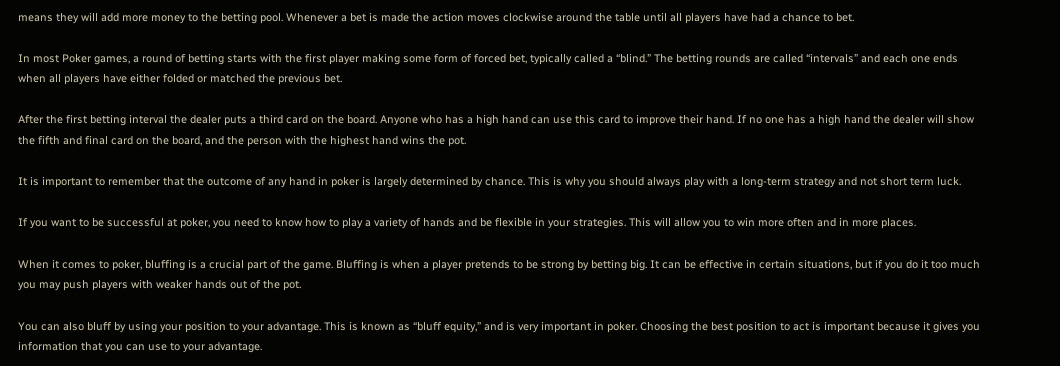means they will add more money to the betting pool. Whenever a bet is made the action moves clockwise around the table until all players have had a chance to bet.

In most Poker games, a round of betting starts with the first player making some form of forced bet, typically called a “blind.” The betting rounds are called “intervals” and each one ends when all players have either folded or matched the previous bet.

After the first betting interval the dealer puts a third card on the board. Anyone who has a high hand can use this card to improve their hand. If no one has a high hand the dealer will show the fifth and final card on the board, and the person with the highest hand wins the pot.

It is important to remember that the outcome of any hand in poker is largely determined by chance. This is why you should always play with a long-term strategy and not short term luck.

If you want to be successful at poker, you need to know how to play a variety of hands and be flexible in your strategies. This will allow you to win more often and in more places.

When it comes to poker, bluffing is a crucial part of the game. Bluffing is when a player pretends to be strong by betting big. It can be effective in certain situations, but if you do it too much you may push players with weaker hands out of the pot.

You can also bluff by using your position to your advantage. This is known as “bluff equity,” and is very important in poker. Choosing the best position to act is important because it gives you information that you can use to your advantage.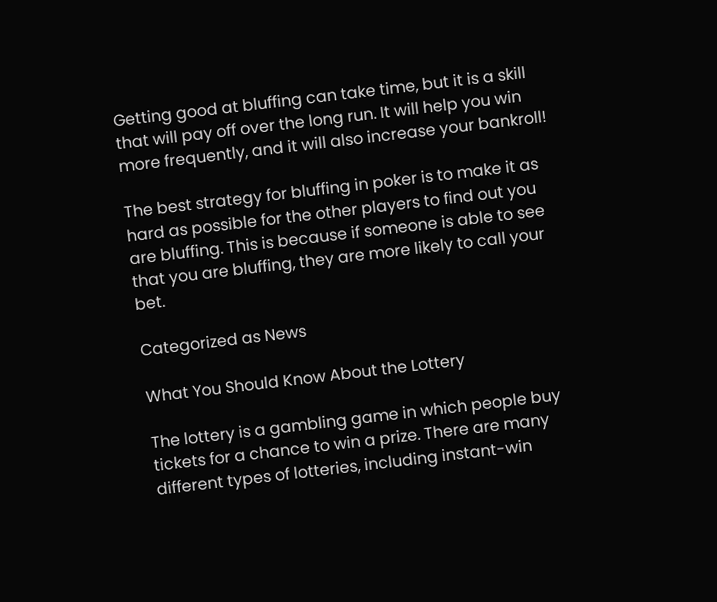Getting good at bluffing can take time, but it is a skill that will pay off over the long run. It will help you win more frequently, and it will also increase your bankroll!

The best strategy for bluffing in poker is to make it as hard as possible for the other players to find out you are bluffing. This is because if someone is able to see that you are bluffing, they are more likely to call your bet.

Categorized as News

What You Should Know About the Lottery

The lottery is a gambling game in which people buy tickets for a chance to win a prize. There are many different types of lotteries, including instant-win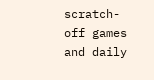scratch-off games and daily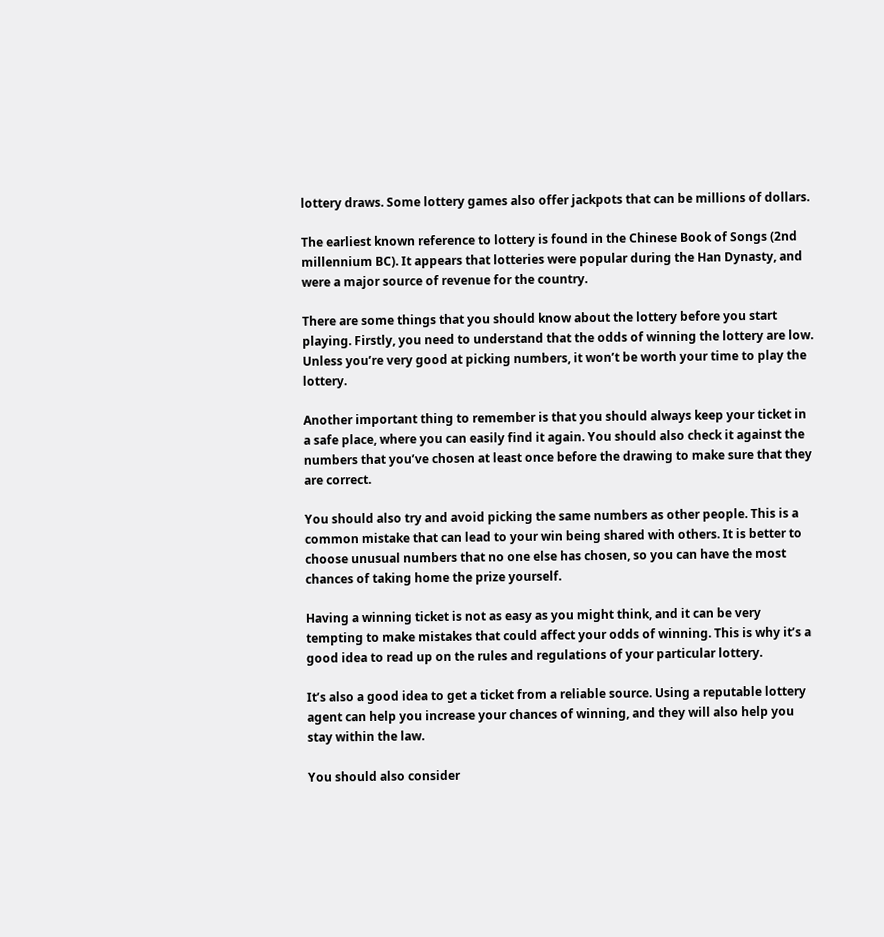lottery draws. Some lottery games also offer jackpots that can be millions of dollars.

The earliest known reference to lottery is found in the Chinese Book of Songs (2nd millennium BC). It appears that lotteries were popular during the Han Dynasty, and were a major source of revenue for the country.

There are some things that you should know about the lottery before you start playing. Firstly, you need to understand that the odds of winning the lottery are low. Unless you’re very good at picking numbers, it won’t be worth your time to play the lottery.

Another important thing to remember is that you should always keep your ticket in a safe place, where you can easily find it again. You should also check it against the numbers that you’ve chosen at least once before the drawing to make sure that they are correct.

You should also try and avoid picking the same numbers as other people. This is a common mistake that can lead to your win being shared with others. It is better to choose unusual numbers that no one else has chosen, so you can have the most chances of taking home the prize yourself.

Having a winning ticket is not as easy as you might think, and it can be very tempting to make mistakes that could affect your odds of winning. This is why it’s a good idea to read up on the rules and regulations of your particular lottery.

It’s also a good idea to get a ticket from a reliable source. Using a reputable lottery agent can help you increase your chances of winning, and they will also help you stay within the law.

You should also consider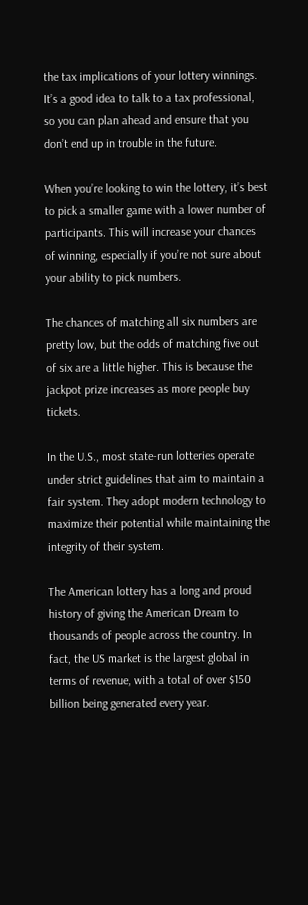the tax implications of your lottery winnings. It’s a good idea to talk to a tax professional, so you can plan ahead and ensure that you don’t end up in trouble in the future.

When you’re looking to win the lottery, it’s best to pick a smaller game with a lower number of participants. This will increase your chances of winning, especially if you’re not sure about your ability to pick numbers.

The chances of matching all six numbers are pretty low, but the odds of matching five out of six are a little higher. This is because the jackpot prize increases as more people buy tickets.

In the U.S., most state-run lotteries operate under strict guidelines that aim to maintain a fair system. They adopt modern technology to maximize their potential while maintaining the integrity of their system.

The American lottery has a long and proud history of giving the American Dream to thousands of people across the country. In fact, the US market is the largest global in terms of revenue, with a total of over $150 billion being generated every year.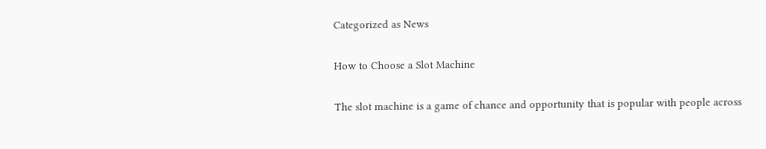Categorized as News

How to Choose a Slot Machine

The slot machine is a game of chance and opportunity that is popular with people across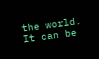the world. It can be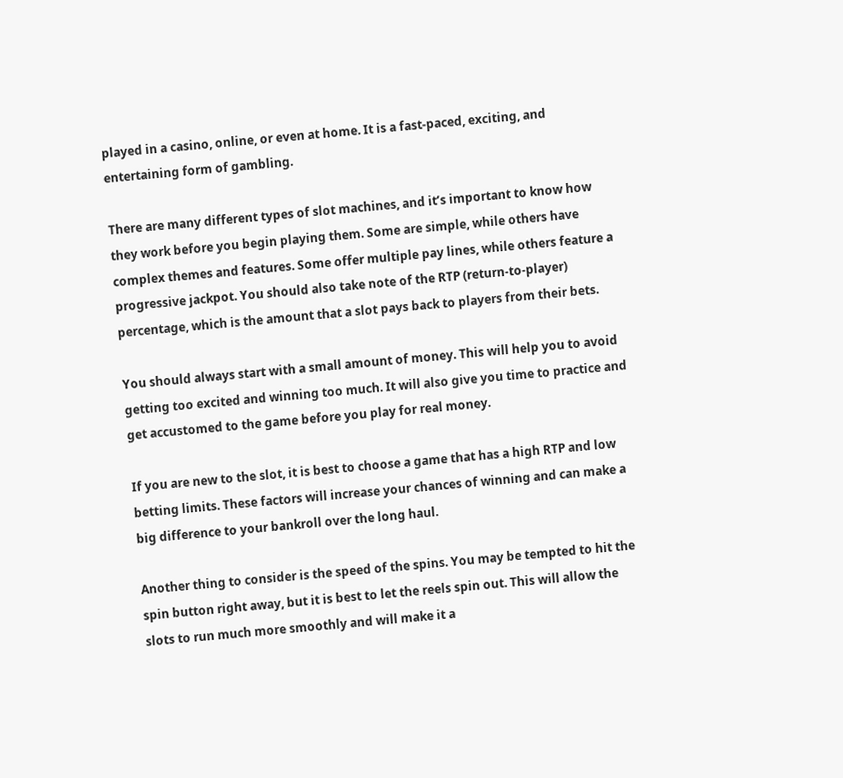played in a casino, online, or even at home. It is a fast-paced, exciting, and entertaining form of gambling.

There are many different types of slot machines, and it’s important to know how they work before you begin playing them. Some are simple, while others have complex themes and features. Some offer multiple pay lines, while others feature a progressive jackpot. You should also take note of the RTP (return-to-player) percentage, which is the amount that a slot pays back to players from their bets.

You should always start with a small amount of money. This will help you to avoid getting too excited and winning too much. It will also give you time to practice and get accustomed to the game before you play for real money.

If you are new to the slot, it is best to choose a game that has a high RTP and low betting limits. These factors will increase your chances of winning and can make a big difference to your bankroll over the long haul.

Another thing to consider is the speed of the spins. You may be tempted to hit the spin button right away, but it is best to let the reels spin out. This will allow the slots to run much more smoothly and will make it a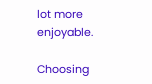lot more enjoyable.

Choosing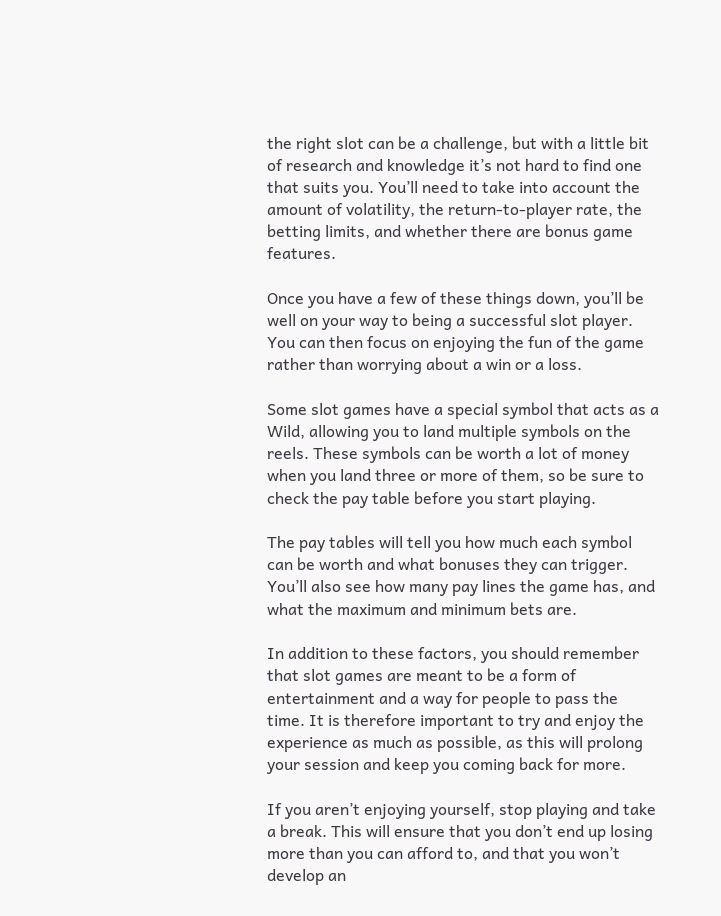the right slot can be a challenge, but with a little bit of research and knowledge it’s not hard to find one that suits you. You’ll need to take into account the amount of volatility, the return-to-player rate, the betting limits, and whether there are bonus game features.

Once you have a few of these things down, you’ll be well on your way to being a successful slot player. You can then focus on enjoying the fun of the game rather than worrying about a win or a loss.

Some slot games have a special symbol that acts as a Wild, allowing you to land multiple symbols on the reels. These symbols can be worth a lot of money when you land three or more of them, so be sure to check the pay table before you start playing.

The pay tables will tell you how much each symbol can be worth and what bonuses they can trigger. You’ll also see how many pay lines the game has, and what the maximum and minimum bets are.

In addition to these factors, you should remember that slot games are meant to be a form of entertainment and a way for people to pass the time. It is therefore important to try and enjoy the experience as much as possible, as this will prolong your session and keep you coming back for more.

If you aren’t enjoying yourself, stop playing and take a break. This will ensure that you don’t end up losing more than you can afford to, and that you won’t develop an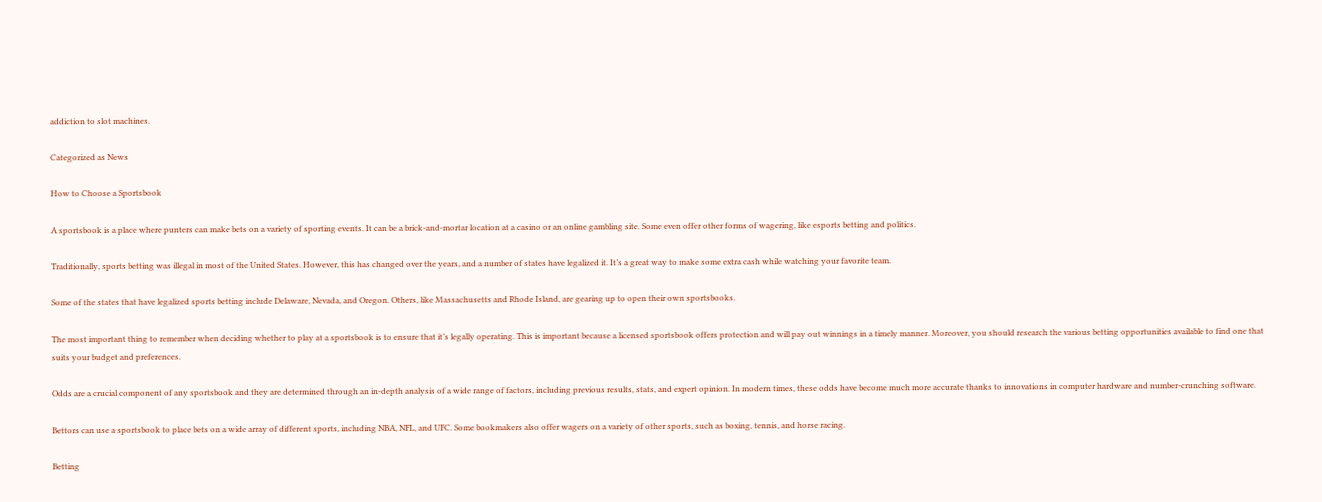addiction to slot machines.

Categorized as News

How to Choose a Sportsbook

A sportsbook is a place where punters can make bets on a variety of sporting events. It can be a brick-and-mortar location at a casino or an online gambling site. Some even offer other forms of wagering, like esports betting and politics.

Traditionally, sports betting was illegal in most of the United States. However, this has changed over the years, and a number of states have legalized it. It’s a great way to make some extra cash while watching your favorite team.

Some of the states that have legalized sports betting include Delaware, Nevada, and Oregon. Others, like Massachusetts and Rhode Island, are gearing up to open their own sportsbooks.

The most important thing to remember when deciding whether to play at a sportsbook is to ensure that it’s legally operating. This is important because a licensed sportsbook offers protection and will pay out winnings in a timely manner. Moreover, you should research the various betting opportunities available to find one that suits your budget and preferences.

Odds are a crucial component of any sportsbook and they are determined through an in-depth analysis of a wide range of factors, including previous results, stats, and expert opinion. In modern times, these odds have become much more accurate thanks to innovations in computer hardware and number-crunching software.

Bettors can use a sportsbook to place bets on a wide array of different sports, including NBA, NFL, and UFC. Some bookmakers also offer wagers on a variety of other sports, such as boxing, tennis, and horse racing.

Betting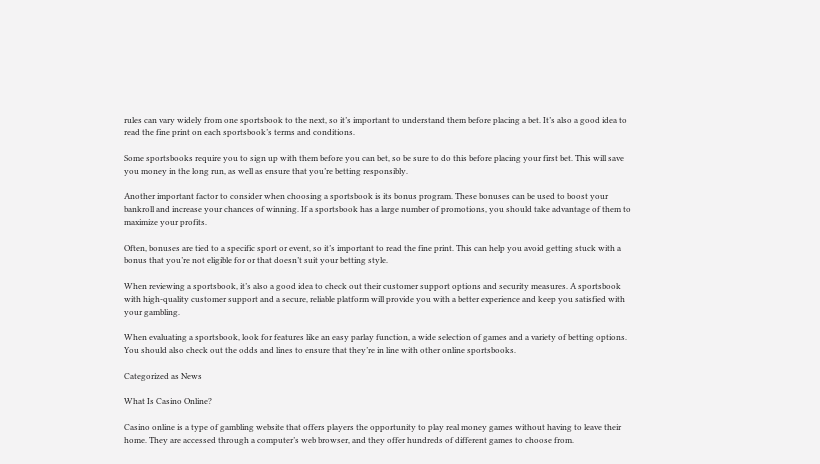rules can vary widely from one sportsbook to the next, so it’s important to understand them before placing a bet. It’s also a good idea to read the fine print on each sportsbook’s terms and conditions.

Some sportsbooks require you to sign up with them before you can bet, so be sure to do this before placing your first bet. This will save you money in the long run, as well as ensure that you’re betting responsibly.

Another important factor to consider when choosing a sportsbook is its bonus program. These bonuses can be used to boost your bankroll and increase your chances of winning. If a sportsbook has a large number of promotions, you should take advantage of them to maximize your profits.

Often, bonuses are tied to a specific sport or event, so it’s important to read the fine print. This can help you avoid getting stuck with a bonus that you’re not eligible for or that doesn’t suit your betting style.

When reviewing a sportsbook, it’s also a good idea to check out their customer support options and security measures. A sportsbook with high-quality customer support and a secure, reliable platform will provide you with a better experience and keep you satisfied with your gambling.

When evaluating a sportsbook, look for features like an easy parlay function, a wide selection of games and a variety of betting options. You should also check out the odds and lines to ensure that they’re in line with other online sportsbooks.

Categorized as News

What Is Casino Online?

Casino online is a type of gambling website that offers players the opportunity to play real money games without having to leave their home. They are accessed through a computer’s web browser, and they offer hundreds of different games to choose from.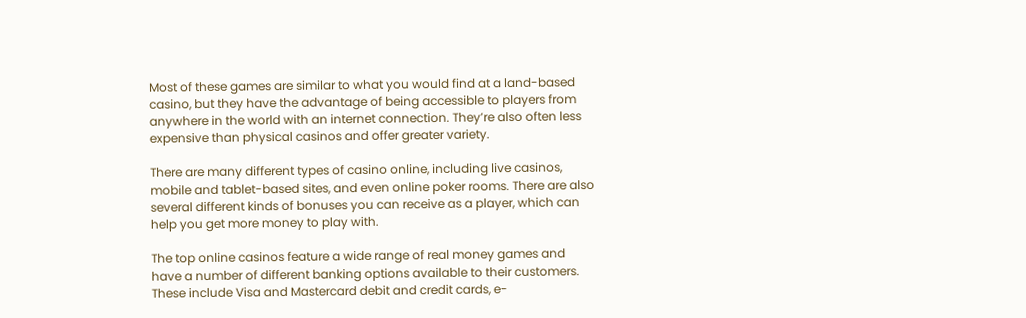Most of these games are similar to what you would find at a land-based casino, but they have the advantage of being accessible to players from anywhere in the world with an internet connection. They’re also often less expensive than physical casinos and offer greater variety.

There are many different types of casino online, including live casinos, mobile and tablet-based sites, and even online poker rooms. There are also several different kinds of bonuses you can receive as a player, which can help you get more money to play with.

The top online casinos feature a wide range of real money games and have a number of different banking options available to their customers. These include Visa and Mastercard debit and credit cards, e-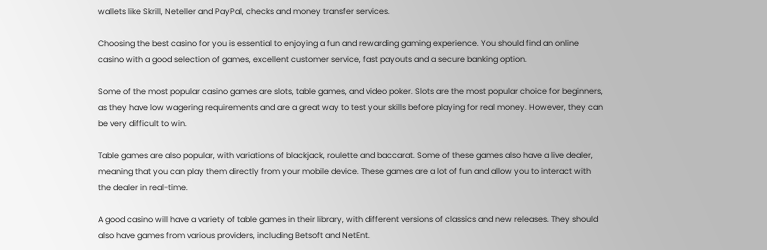wallets like Skrill, Neteller and PayPal, checks and money transfer services.

Choosing the best casino for you is essential to enjoying a fun and rewarding gaming experience. You should find an online casino with a good selection of games, excellent customer service, fast payouts and a secure banking option.

Some of the most popular casino games are slots, table games, and video poker. Slots are the most popular choice for beginners, as they have low wagering requirements and are a great way to test your skills before playing for real money. However, they can be very difficult to win.

Table games are also popular, with variations of blackjack, roulette and baccarat. Some of these games also have a live dealer, meaning that you can play them directly from your mobile device. These games are a lot of fun and allow you to interact with the dealer in real-time.

A good casino will have a variety of table games in their library, with different versions of classics and new releases. They should also have games from various providers, including Betsoft and NetEnt.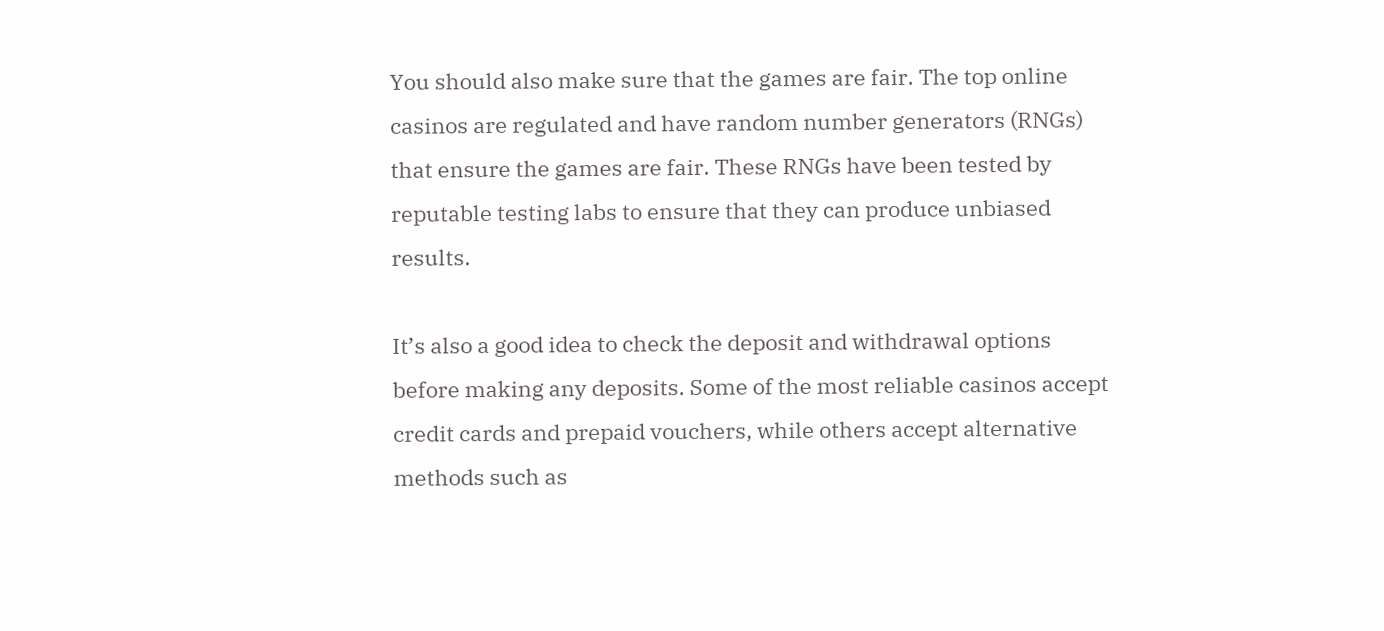You should also make sure that the games are fair. The top online casinos are regulated and have random number generators (RNGs) that ensure the games are fair. These RNGs have been tested by reputable testing labs to ensure that they can produce unbiased results.

It’s also a good idea to check the deposit and withdrawal options before making any deposits. Some of the most reliable casinos accept credit cards and prepaid vouchers, while others accept alternative methods such as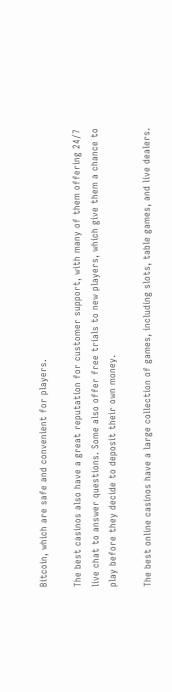Bitcoin, which are safe and convenient for players.

The best casinos also have a great reputation for customer support, with many of them offering 24/7 live chat to answer questions. Some also offer free trials to new players, which give them a chance to play before they decide to deposit their own money.

The best online casinos have a large collection of games, including slots, table games, and live dealers.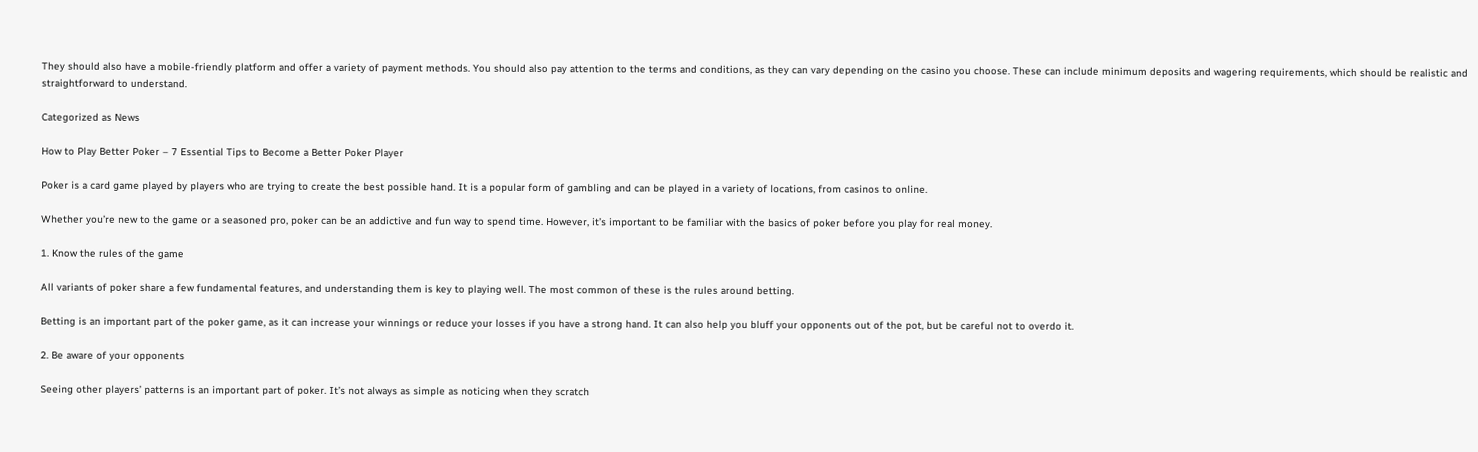They should also have a mobile-friendly platform and offer a variety of payment methods. You should also pay attention to the terms and conditions, as they can vary depending on the casino you choose. These can include minimum deposits and wagering requirements, which should be realistic and straightforward to understand.

Categorized as News

How to Play Better Poker – 7 Essential Tips to Become a Better Poker Player

Poker is a card game played by players who are trying to create the best possible hand. It is a popular form of gambling and can be played in a variety of locations, from casinos to online.

Whether you’re new to the game or a seasoned pro, poker can be an addictive and fun way to spend time. However, it’s important to be familiar with the basics of poker before you play for real money.

1. Know the rules of the game

All variants of poker share a few fundamental features, and understanding them is key to playing well. The most common of these is the rules around betting.

Betting is an important part of the poker game, as it can increase your winnings or reduce your losses if you have a strong hand. It can also help you bluff your opponents out of the pot, but be careful not to overdo it.

2. Be aware of your opponents

Seeing other players’ patterns is an important part of poker. It’s not always as simple as noticing when they scratch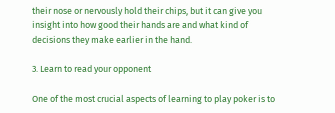their nose or nervously hold their chips, but it can give you insight into how good their hands are and what kind of decisions they make earlier in the hand.

3. Learn to read your opponent

One of the most crucial aspects of learning to play poker is to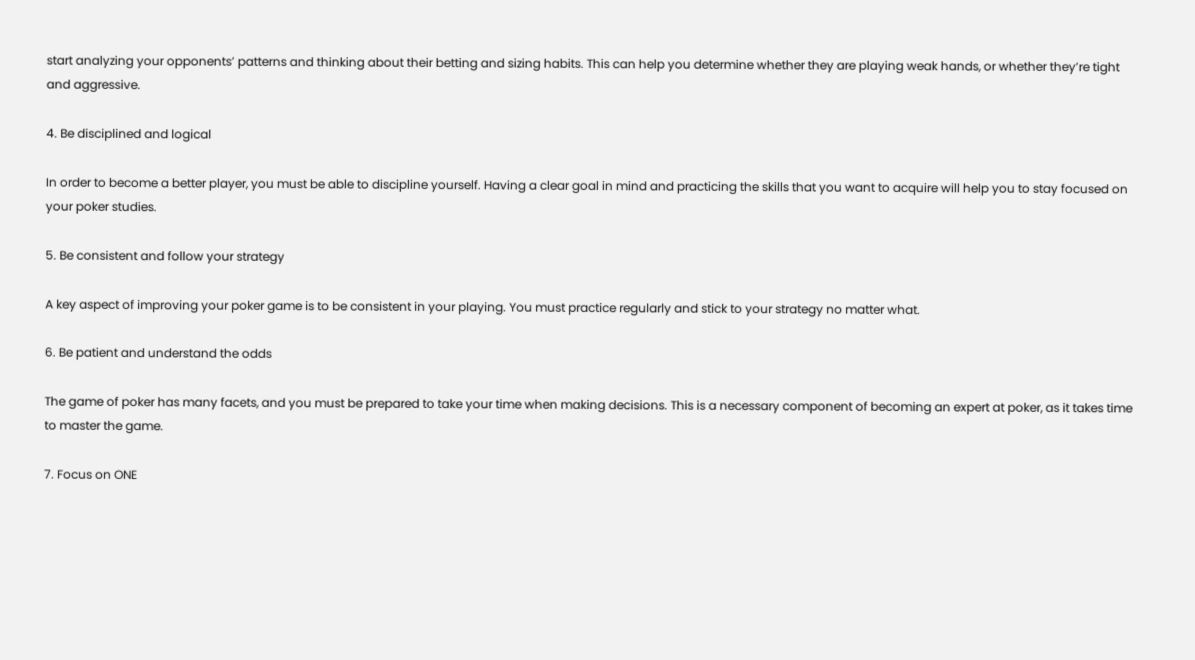start analyzing your opponents’ patterns and thinking about their betting and sizing habits. This can help you determine whether they are playing weak hands, or whether they’re tight and aggressive.

4. Be disciplined and logical

In order to become a better player, you must be able to discipline yourself. Having a clear goal in mind and practicing the skills that you want to acquire will help you to stay focused on your poker studies.

5. Be consistent and follow your strategy

A key aspect of improving your poker game is to be consistent in your playing. You must practice regularly and stick to your strategy no matter what.

6. Be patient and understand the odds

The game of poker has many facets, and you must be prepared to take your time when making decisions. This is a necessary component of becoming an expert at poker, as it takes time to master the game.

7. Focus on ONE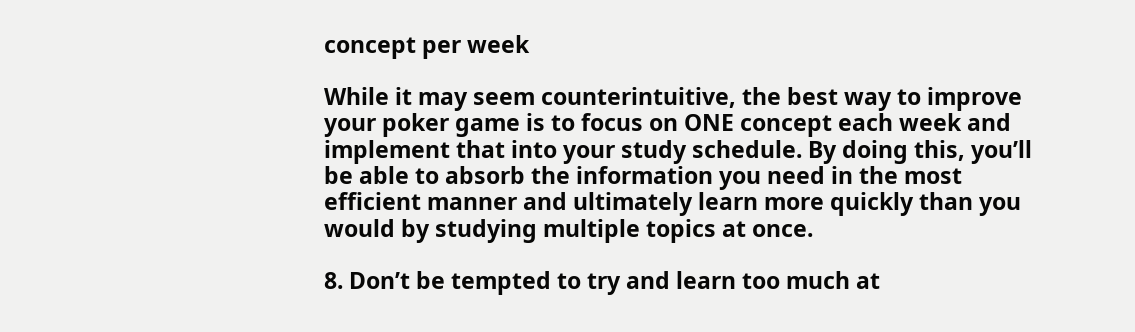concept per week

While it may seem counterintuitive, the best way to improve your poker game is to focus on ONE concept each week and implement that into your study schedule. By doing this, you’ll be able to absorb the information you need in the most efficient manner and ultimately learn more quickly than you would by studying multiple topics at once.

8. Don’t be tempted to try and learn too much at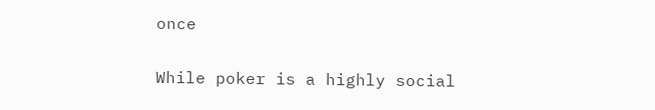once

While poker is a highly social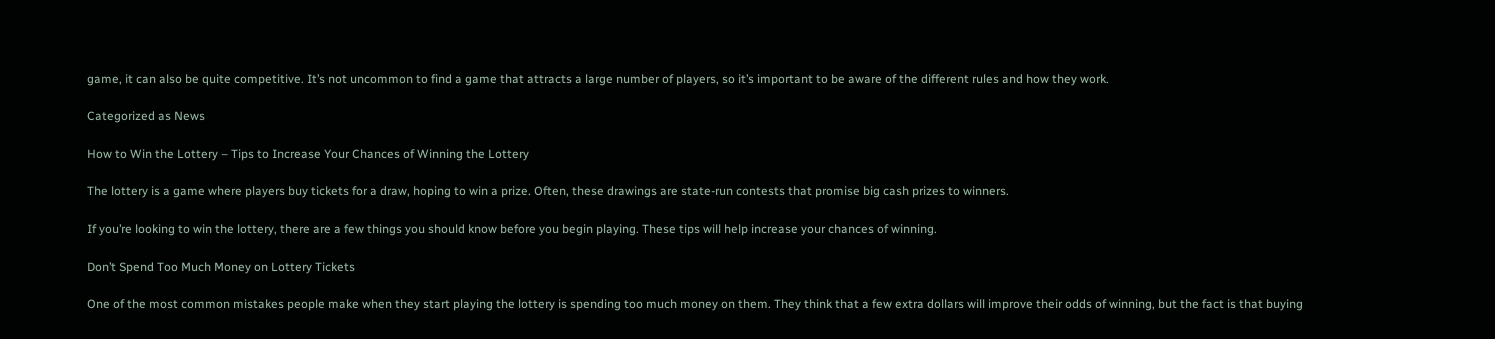game, it can also be quite competitive. It’s not uncommon to find a game that attracts a large number of players, so it’s important to be aware of the different rules and how they work.

Categorized as News

How to Win the Lottery – Tips to Increase Your Chances of Winning the Lottery

The lottery is a game where players buy tickets for a draw, hoping to win a prize. Often, these drawings are state-run contests that promise big cash prizes to winners.

If you’re looking to win the lottery, there are a few things you should know before you begin playing. These tips will help increase your chances of winning.

Don’t Spend Too Much Money on Lottery Tickets

One of the most common mistakes people make when they start playing the lottery is spending too much money on them. They think that a few extra dollars will improve their odds of winning, but the fact is that buying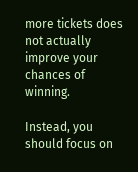more tickets does not actually improve your chances of winning.

Instead, you should focus on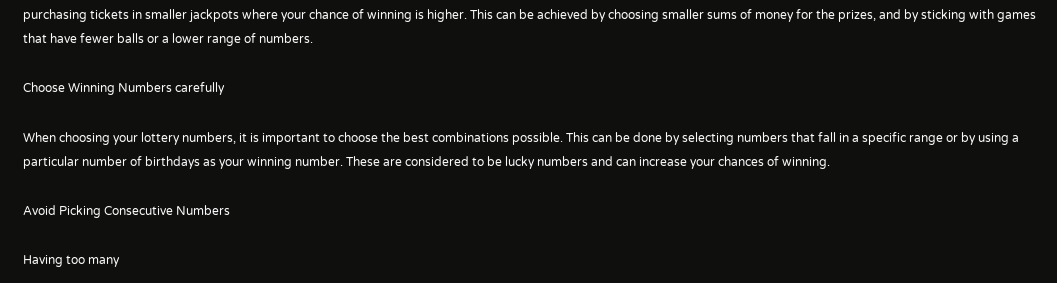purchasing tickets in smaller jackpots where your chance of winning is higher. This can be achieved by choosing smaller sums of money for the prizes, and by sticking with games that have fewer balls or a lower range of numbers.

Choose Winning Numbers carefully

When choosing your lottery numbers, it is important to choose the best combinations possible. This can be done by selecting numbers that fall in a specific range or by using a particular number of birthdays as your winning number. These are considered to be lucky numbers and can increase your chances of winning.

Avoid Picking Consecutive Numbers

Having too many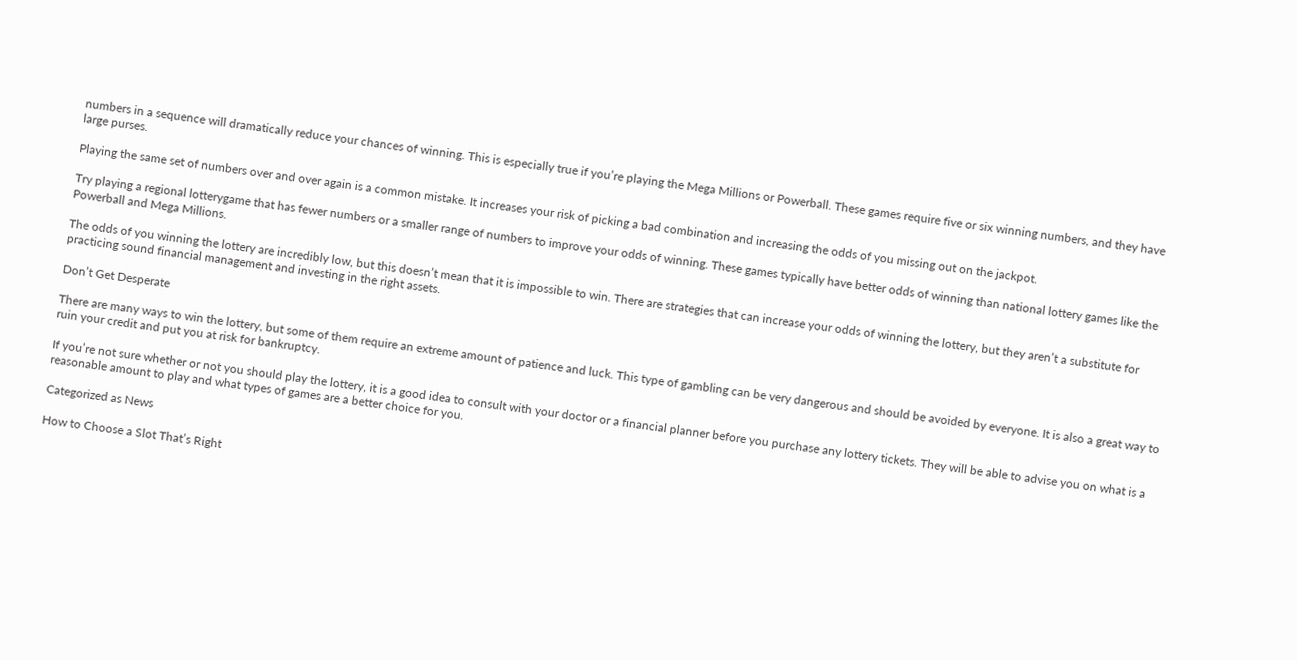numbers in a sequence will dramatically reduce your chances of winning. This is especially true if you’re playing the Mega Millions or Powerball. These games require five or six winning numbers, and they have large purses.

Playing the same set of numbers over and over again is a common mistake. It increases your risk of picking a bad combination and increasing the odds of you missing out on the jackpot.

Try playing a regional lotterygame that has fewer numbers or a smaller range of numbers to improve your odds of winning. These games typically have better odds of winning than national lottery games like the Powerball and Mega Millions.

The odds of you winning the lottery are incredibly low, but this doesn’t mean that it is impossible to win. There are strategies that can increase your odds of winning the lottery, but they aren’t a substitute for practicing sound financial management and investing in the right assets.

Don’t Get Desperate

There are many ways to win the lottery, but some of them require an extreme amount of patience and luck. This type of gambling can be very dangerous and should be avoided by everyone. It is also a great way to ruin your credit and put you at risk for bankruptcy.

If you’re not sure whether or not you should play the lottery, it is a good idea to consult with your doctor or a financial planner before you purchase any lottery tickets. They will be able to advise you on what is a reasonable amount to play and what types of games are a better choice for you.

Categorized as News

How to Choose a Slot That’s Right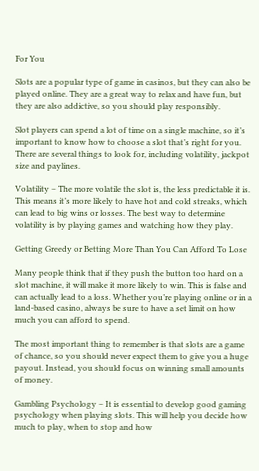For You

Slots are a popular type of game in casinos, but they can also be played online. They are a great way to relax and have fun, but they are also addictive, so you should play responsibly.

Slot players can spend a lot of time on a single machine, so it’s important to know how to choose a slot that’s right for you. There are several things to look for, including volatility, jackpot size and paylines.

Volatility – The more volatile the slot is, the less predictable it is. This means it’s more likely to have hot and cold streaks, which can lead to big wins or losses. The best way to determine volatility is by playing games and watching how they play.

Getting Greedy or Betting More Than You Can Afford To Lose

Many people think that if they push the button too hard on a slot machine, it will make it more likely to win. This is false and can actually lead to a loss. Whether you’re playing online or in a land-based casino, always be sure to have a set limit on how much you can afford to spend.

The most important thing to remember is that slots are a game of chance, so you should never expect them to give you a huge payout. Instead, you should focus on winning small amounts of money.

Gambling Psychology – It is essential to develop good gaming psychology when playing slots. This will help you decide how much to play, when to stop and how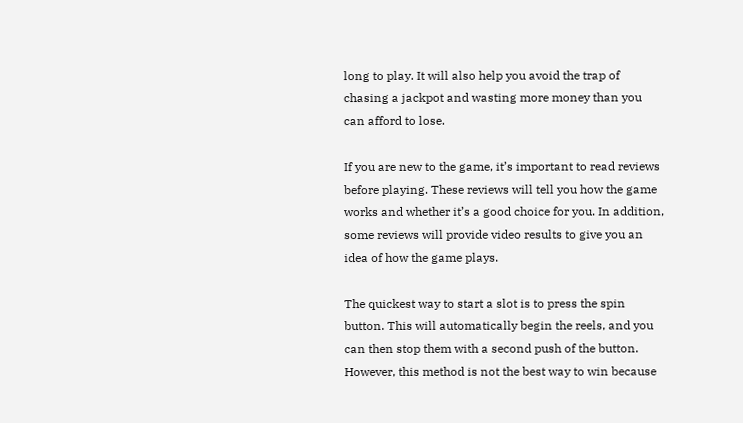long to play. It will also help you avoid the trap of chasing a jackpot and wasting more money than you can afford to lose.

If you are new to the game, it’s important to read reviews before playing. These reviews will tell you how the game works and whether it’s a good choice for you. In addition, some reviews will provide video results to give you an idea of how the game plays.

The quickest way to start a slot is to press the spin button. This will automatically begin the reels, and you can then stop them with a second push of the button. However, this method is not the best way to win because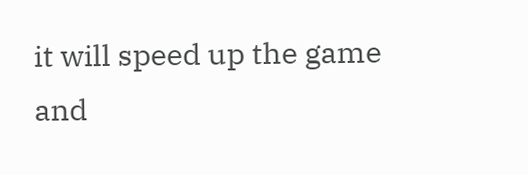it will speed up the game and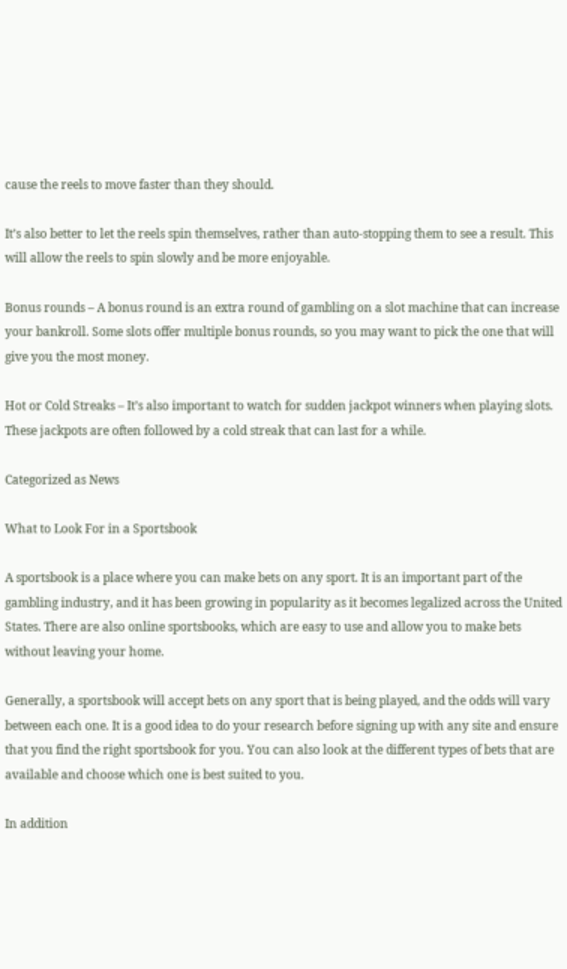cause the reels to move faster than they should.

It’s also better to let the reels spin themselves, rather than auto-stopping them to see a result. This will allow the reels to spin slowly and be more enjoyable.

Bonus rounds – A bonus round is an extra round of gambling on a slot machine that can increase your bankroll. Some slots offer multiple bonus rounds, so you may want to pick the one that will give you the most money.

Hot or Cold Streaks – It’s also important to watch for sudden jackpot winners when playing slots. These jackpots are often followed by a cold streak that can last for a while.

Categorized as News

What to Look For in a Sportsbook

A sportsbook is a place where you can make bets on any sport. It is an important part of the gambling industry, and it has been growing in popularity as it becomes legalized across the United States. There are also online sportsbooks, which are easy to use and allow you to make bets without leaving your home.

Generally, a sportsbook will accept bets on any sport that is being played, and the odds will vary between each one. It is a good idea to do your research before signing up with any site and ensure that you find the right sportsbook for you. You can also look at the different types of bets that are available and choose which one is best suited to you.

In addition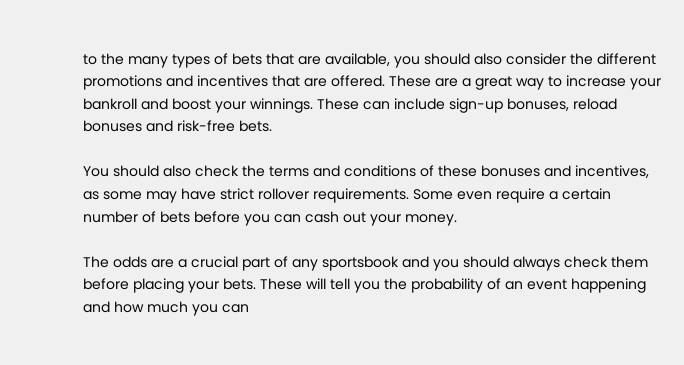to the many types of bets that are available, you should also consider the different promotions and incentives that are offered. These are a great way to increase your bankroll and boost your winnings. These can include sign-up bonuses, reload bonuses and risk-free bets.

You should also check the terms and conditions of these bonuses and incentives, as some may have strict rollover requirements. Some even require a certain number of bets before you can cash out your money.

The odds are a crucial part of any sportsbook and you should always check them before placing your bets. These will tell you the probability of an event happening and how much you can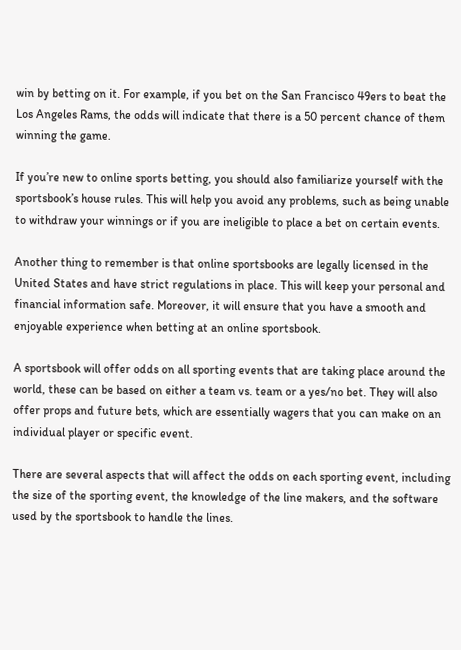win by betting on it. For example, if you bet on the San Francisco 49ers to beat the Los Angeles Rams, the odds will indicate that there is a 50 percent chance of them winning the game.

If you’re new to online sports betting, you should also familiarize yourself with the sportsbook’s house rules. This will help you avoid any problems, such as being unable to withdraw your winnings or if you are ineligible to place a bet on certain events.

Another thing to remember is that online sportsbooks are legally licensed in the United States and have strict regulations in place. This will keep your personal and financial information safe. Moreover, it will ensure that you have a smooth and enjoyable experience when betting at an online sportsbook.

A sportsbook will offer odds on all sporting events that are taking place around the world, these can be based on either a team vs. team or a yes/no bet. They will also offer props and future bets, which are essentially wagers that you can make on an individual player or specific event.

There are several aspects that will affect the odds on each sporting event, including the size of the sporting event, the knowledge of the line makers, and the software used by the sportsbook to handle the lines.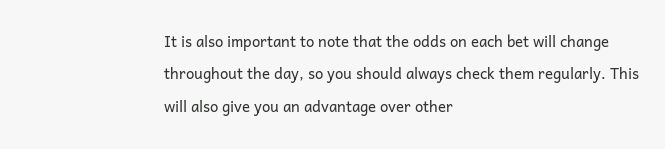It is also important to note that the odds on each bet will change throughout the day, so you should always check them regularly. This will also give you an advantage over other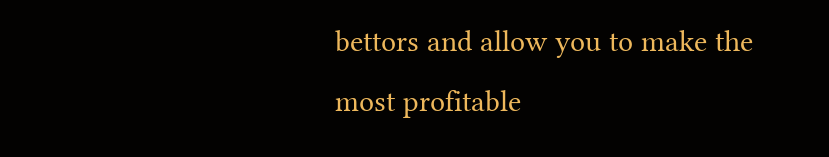bettors and allow you to make the most profitable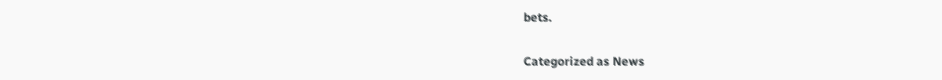bets.

Categorized as News